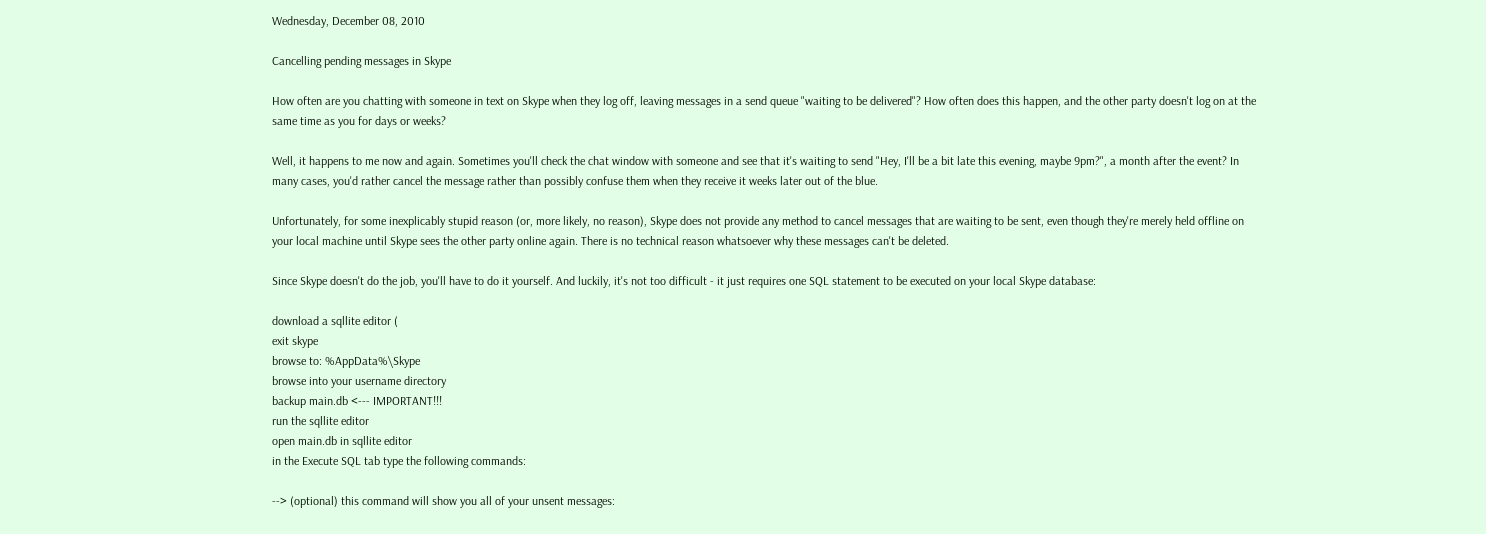Wednesday, December 08, 2010

Cancelling pending messages in Skype

How often are you chatting with someone in text on Skype when they log off, leaving messages in a send queue "waiting to be delivered"? How often does this happen, and the other party doesn't log on at the same time as you for days or weeks?

Well, it happens to me now and again. Sometimes you'll check the chat window with someone and see that it's waiting to send "Hey, I'll be a bit late this evening, maybe 9pm?", a month after the event? In many cases, you'd rather cancel the message rather than possibly confuse them when they receive it weeks later out of the blue.

Unfortunately, for some inexplicably stupid reason (or, more likely, no reason), Skype does not provide any method to cancel messages that are waiting to be sent, even though they're merely held offline on your local machine until Skype sees the other party online again. There is no technical reason whatsoever why these messages can't be deleted.

Since Skype doesn't do the job, you'll have to do it yourself. And luckily, it's not too difficult - it just requires one SQL statement to be executed on your local Skype database:

download a sqllite editor (
exit skype
browse to: %AppData%\Skype
browse into your username directory
backup main.db <--- IMPORTANT!!!
run the sqllite editor
open main.db in sqllite editor
in the Execute SQL tab type the following commands:

--> (optional) this command will show you all of your unsent messages: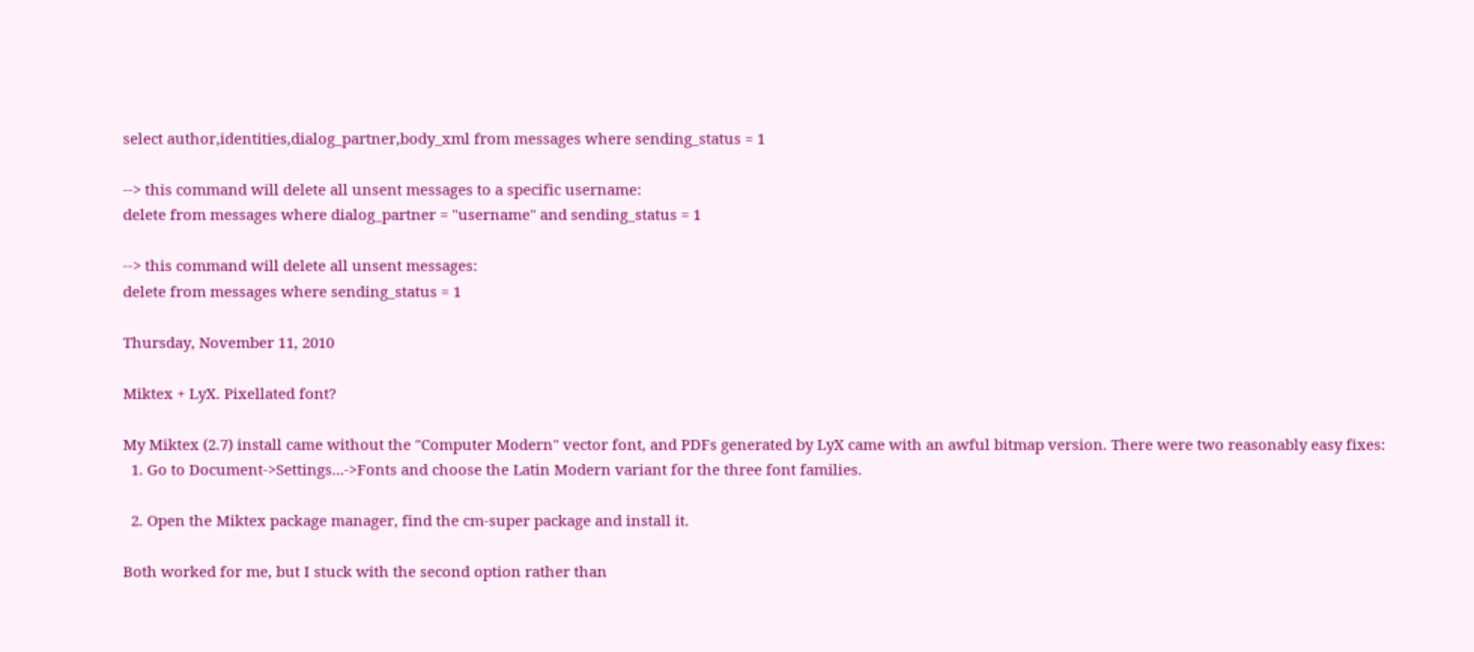select author,identities,dialog_partner,body_xml from messages where sending_status = 1

--> this command will delete all unsent messages to a specific username:
delete from messages where dialog_partner = "username" and sending_status = 1

--> this command will delete all unsent messages:
delete from messages where sending_status = 1

Thursday, November 11, 2010

Miktex + LyX. Pixellated font?

My Miktex (2.7) install came without the "Computer Modern" vector font, and PDFs generated by LyX came with an awful bitmap version. There were two reasonably easy fixes:
  1. Go to Document->Settings...->Fonts and choose the Latin Modern variant for the three font families.

  2. Open the Miktex package manager, find the cm-super package and install it.

Both worked for me, but I stuck with the second option rather than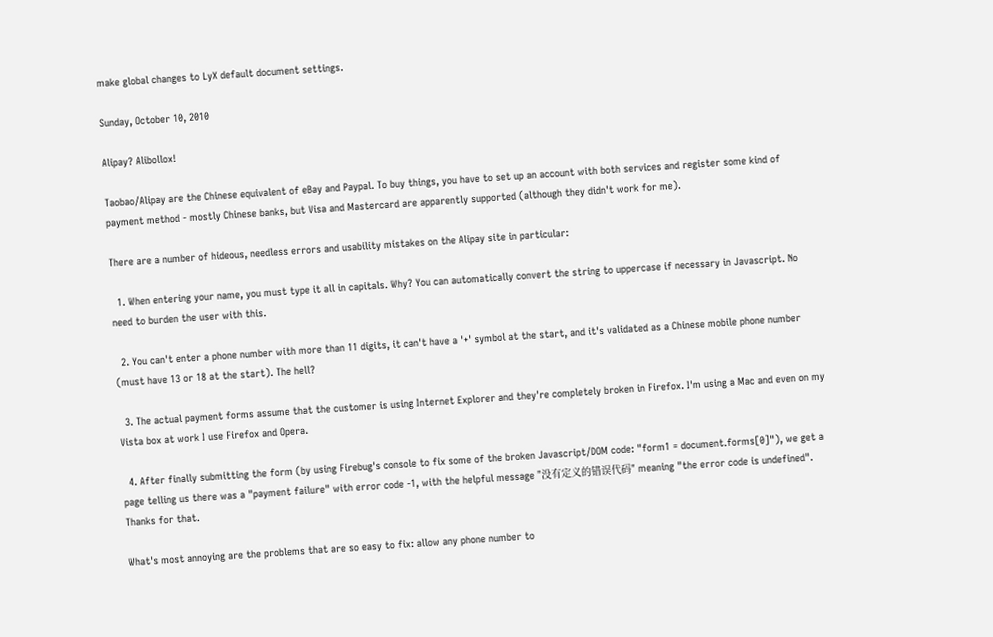make global changes to LyX default document settings.

Sunday, October 10, 2010

Alipay? Alibollox!

Taobao/Alipay are the Chinese equivalent of eBay and Paypal. To buy things, you have to set up an account with both services and register some kind of payment method - mostly Chinese banks, but Visa and Mastercard are apparently supported (although they didn't work for me).

There are a number of hideous, needless errors and usability mistakes on the Alipay site in particular:

  1. When entering your name, you must type it all in capitals. Why? You can automatically convert the string to uppercase if necessary in Javascript. No need to burden the user with this.

  2. You can't enter a phone number with more than 11 digits, it can't have a '+' symbol at the start, and it's validated as a Chinese mobile phone number (must have 13 or 18 at the start). The hell?

  3. The actual payment forms assume that the customer is using Internet Explorer and they're completely broken in Firefox. I'm using a Mac and even on my Vista box at work I use Firefox and Opera.

  4. After finally submitting the form (by using Firebug's console to fix some of the broken Javascript/DOM code: "form1 = document.forms[0]"), we get a page telling us there was a "payment failure" with error code -1, with the helpful message "没有定义的错误代码" meaning "the error code is undefined". Thanks for that.

What's most annoying are the problems that are so easy to fix: allow any phone number to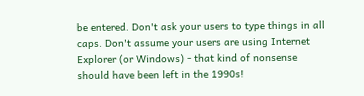be entered. Don't ask your users to type things in all caps. Don't assume your users are using Internet Explorer (or Windows) - that kind of nonsense should have been left in the 1990s!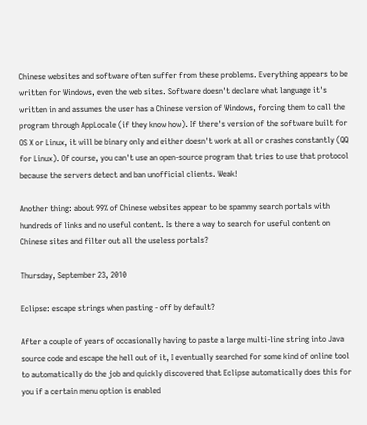Chinese websites and software often suffer from these problems. Everything appears to be written for Windows, even the web sites. Software doesn't declare what language it's written in and assumes the user has a Chinese version of Windows, forcing them to call the program through AppLocale (if they know how). If there's version of the software built for OS X or Linux, it will be binary only and either doesn't work at all or crashes constantly (QQ for Linux). Of course, you can't use an open-source program that tries to use that protocol because the servers detect and ban unofficial clients. Weak!

Another thing: about 99% of Chinese websites appear to be spammy search portals with hundreds of links and no useful content. Is there a way to search for useful content on Chinese sites and filter out all the useless portals?

Thursday, September 23, 2010

Eclipse: escape strings when pasting - off by default?

After a couple of years of occasionally having to paste a large multi-line string into Java source code and escape the hell out of it, I eventually searched for some kind of online tool to automatically do the job and quickly discovered that Eclipse automatically does this for you if a certain menu option is enabled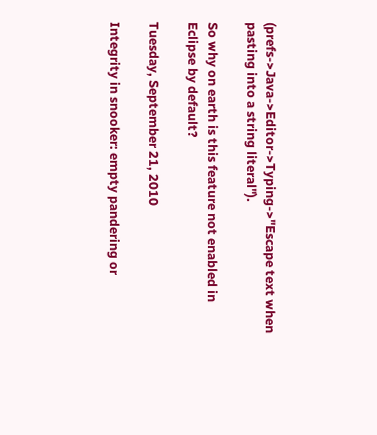(prefs->Java->Editor->Typing->"Escape text when pasting into a string literal").

So why on earth is this feature not enabled in Eclipse by default?

Tuesday, September 21, 2010

Integrity in snooker: empty pandering or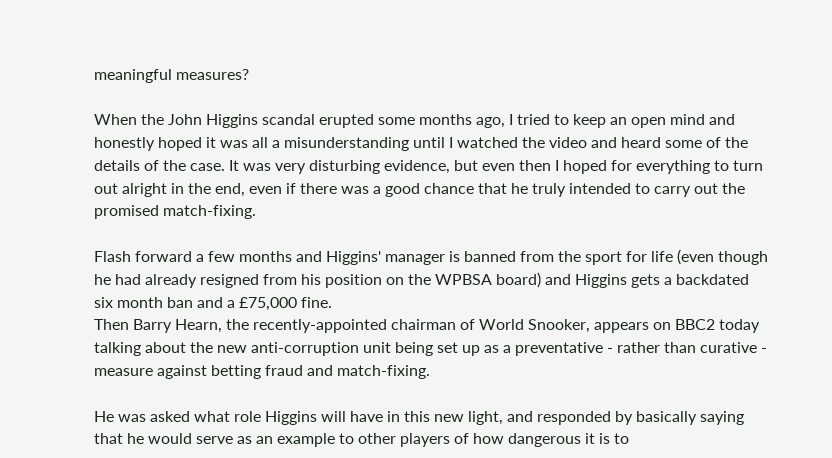meaningful measures?

When the John Higgins scandal erupted some months ago, I tried to keep an open mind and honestly hoped it was all a misunderstanding until I watched the video and heard some of the details of the case. It was very disturbing evidence, but even then I hoped for everything to turn out alright in the end, even if there was a good chance that he truly intended to carry out the promised match-fixing.

Flash forward a few months and Higgins' manager is banned from the sport for life (even though he had already resigned from his position on the WPBSA board) and Higgins gets a backdated six month ban and a £75,000 fine.
Then Barry Hearn, the recently-appointed chairman of World Snooker, appears on BBC2 today talking about the new anti-corruption unit being set up as a preventative - rather than curative - measure against betting fraud and match-fixing.

He was asked what role Higgins will have in this new light, and responded by basically saying that he would serve as an example to other players of how dangerous it is to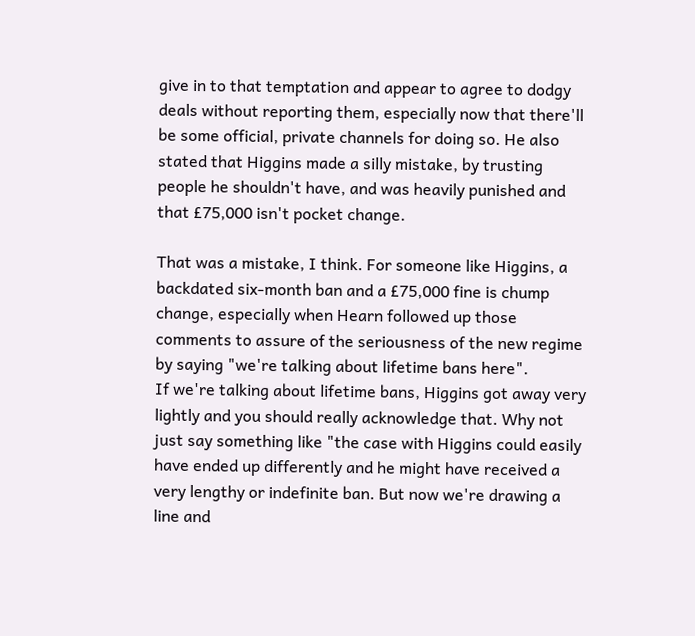give in to that temptation and appear to agree to dodgy deals without reporting them, especially now that there'll be some official, private channels for doing so. He also stated that Higgins made a silly mistake, by trusting people he shouldn't have, and was heavily punished and that £75,000 isn't pocket change.

That was a mistake, I think. For someone like Higgins, a backdated six-month ban and a £75,000 fine is chump change, especially when Hearn followed up those comments to assure of the seriousness of the new regime by saying "we're talking about lifetime bans here".
If we're talking about lifetime bans, Higgins got away very lightly and you should really acknowledge that. Why not just say something like "the case with Higgins could easily have ended up differently and he might have received a very lengthy or indefinite ban. But now we're drawing a line and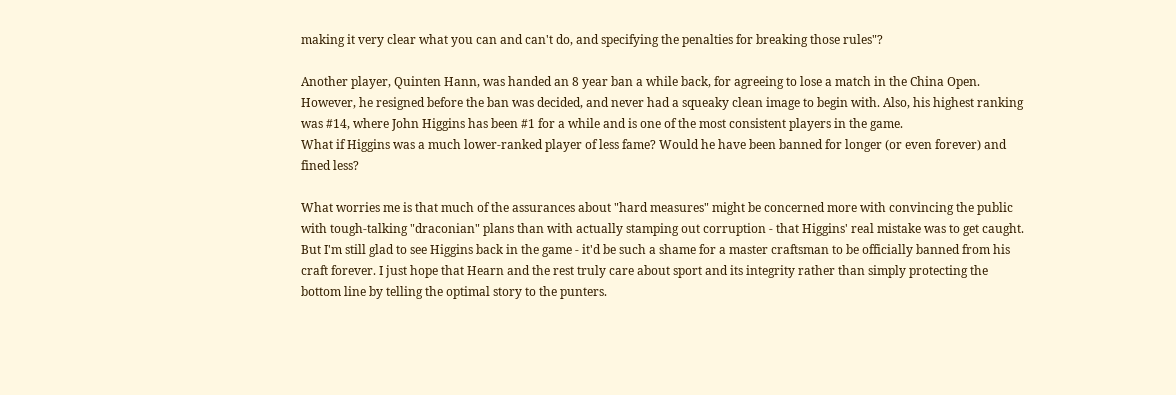making it very clear what you can and can't do, and specifying the penalties for breaking those rules"?

Another player, Quinten Hann, was handed an 8 year ban a while back, for agreeing to lose a match in the China Open. However, he resigned before the ban was decided, and never had a squeaky clean image to begin with. Also, his highest ranking was #14, where John Higgins has been #1 for a while and is one of the most consistent players in the game.
What if Higgins was a much lower-ranked player of less fame? Would he have been banned for longer (or even forever) and fined less?

What worries me is that much of the assurances about "hard measures" might be concerned more with convincing the public with tough-talking "draconian" plans than with actually stamping out corruption - that Higgins' real mistake was to get caught. But I'm still glad to see Higgins back in the game - it'd be such a shame for a master craftsman to be officially banned from his craft forever. I just hope that Hearn and the rest truly care about sport and its integrity rather than simply protecting the bottom line by telling the optimal story to the punters.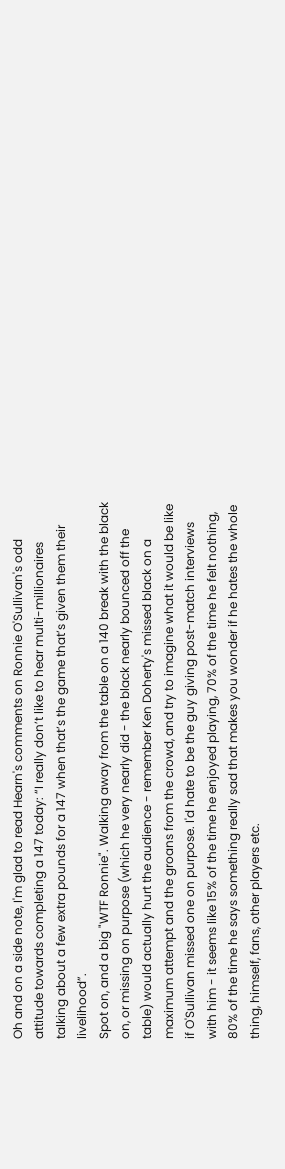Oh and on a side note, I'm glad to read Hearn's comments on Ronnie O'Sullivan's odd attitude towards completing a 147 today: “I really don’t like to hear multi-millionaires talking about a few extra pounds for a 147 when that’s the game that’s given them their livelihood”.
Spot on, and a big "WTF Ronnie". Walking away from the table on a 140 break with the black on, or missing on purpose (which he very nearly did - the black nearly bounced off the table) would actually hurt the audience - remember Ken Doherty's missed black on a maximum attempt and the groans from the crowd, and try to imagine what it would be like if O'Sullivan missed one on purpose. I'd hate to be the guy giving post-match interviews with him - it seems like 15% of the time he enjoyed playing, 70% of the time he felt nothing, 80% of the time he says something really sad that makes you wonder if he hates the whole thing, himself, fans, other players etc.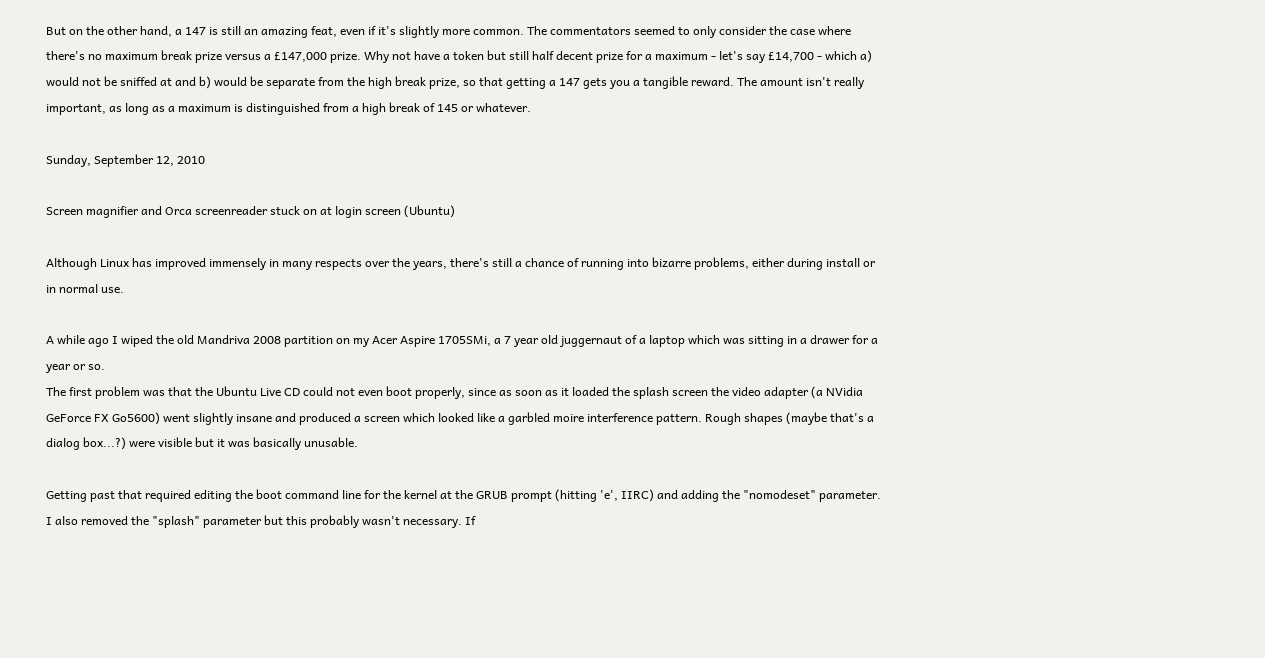But on the other hand, a 147 is still an amazing feat, even if it's slightly more common. The commentators seemed to only consider the case where there's no maximum break prize versus a £147,000 prize. Why not have a token but still half decent prize for a maximum - let's say £14,700 - which a) would not be sniffed at and b) would be separate from the high break prize, so that getting a 147 gets you a tangible reward. The amount isn't really important, as long as a maximum is distinguished from a high break of 145 or whatever.

Sunday, September 12, 2010

Screen magnifier and Orca screenreader stuck on at login screen (Ubuntu)

Although Linux has improved immensely in many respects over the years, there's still a chance of running into bizarre problems, either during install or in normal use.

A while ago I wiped the old Mandriva 2008 partition on my Acer Aspire 1705SMi, a 7 year old juggernaut of a laptop which was sitting in a drawer for a year or so.
The first problem was that the Ubuntu Live CD could not even boot properly, since as soon as it loaded the splash screen the video adapter (a NVidia GeForce FX Go5600) went slightly insane and produced a screen which looked like a garbled moire interference pattern. Rough shapes (maybe that's a dialog box...?) were visible but it was basically unusable.

Getting past that required editing the boot command line for the kernel at the GRUB prompt (hitting 'e', IIRC) and adding the "nomodeset" parameter. I also removed the "splash" parameter but this probably wasn't necessary. If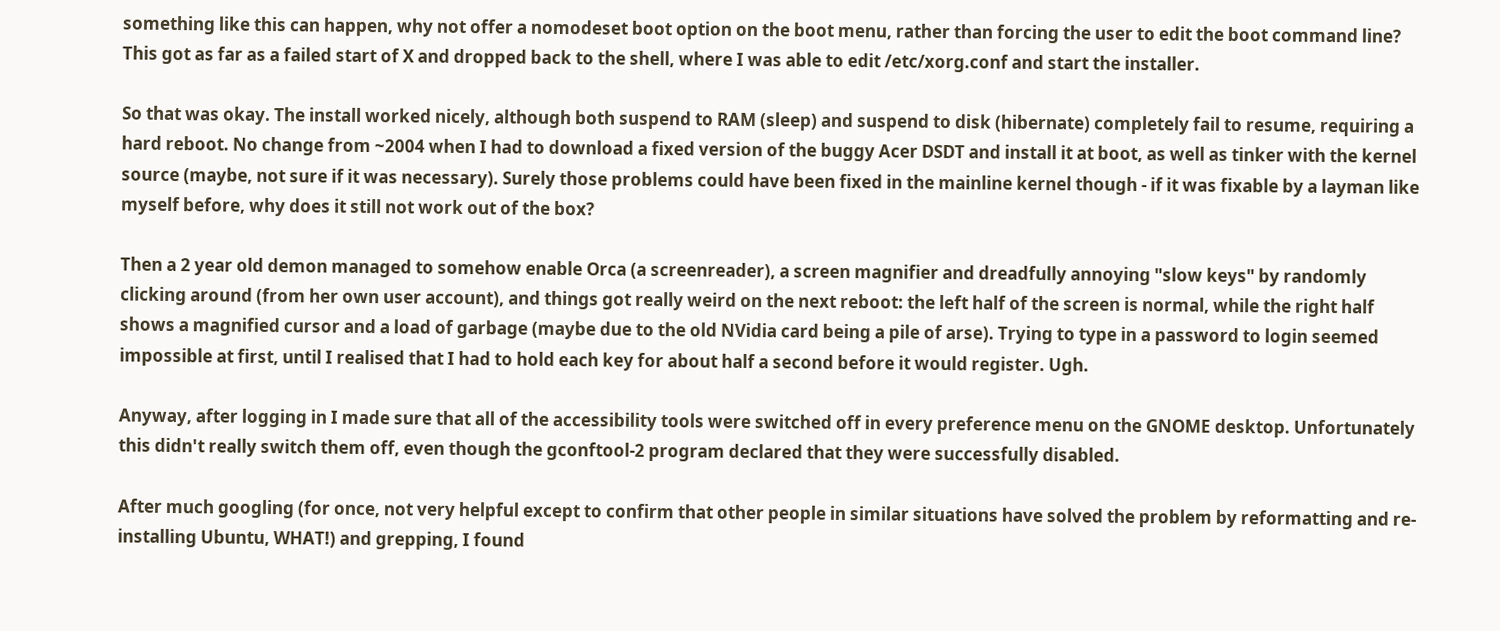something like this can happen, why not offer a nomodeset boot option on the boot menu, rather than forcing the user to edit the boot command line?
This got as far as a failed start of X and dropped back to the shell, where I was able to edit /etc/xorg.conf and start the installer.

So that was okay. The install worked nicely, although both suspend to RAM (sleep) and suspend to disk (hibernate) completely fail to resume, requiring a hard reboot. No change from ~2004 when I had to download a fixed version of the buggy Acer DSDT and install it at boot, as well as tinker with the kernel source (maybe, not sure if it was necessary). Surely those problems could have been fixed in the mainline kernel though - if it was fixable by a layman like myself before, why does it still not work out of the box?

Then a 2 year old demon managed to somehow enable Orca (a screenreader), a screen magnifier and dreadfully annoying "slow keys" by randomly clicking around (from her own user account), and things got really weird on the next reboot: the left half of the screen is normal, while the right half shows a magnified cursor and a load of garbage (maybe due to the old NVidia card being a pile of arse). Trying to type in a password to login seemed impossible at first, until I realised that I had to hold each key for about half a second before it would register. Ugh.

Anyway, after logging in I made sure that all of the accessibility tools were switched off in every preference menu on the GNOME desktop. Unfortunately this didn't really switch them off, even though the gconftool-2 program declared that they were successfully disabled.

After much googling (for once, not very helpful except to confirm that other people in similar situations have solved the problem by reformatting and re-installing Ubuntu, WHAT!) and grepping, I found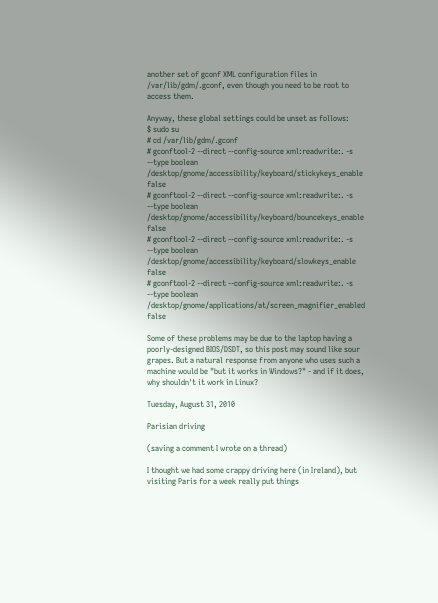another set of gconf XML configuration files in /var/lib/gdm/.gconf, even though you need to be root to access them.

Anyway, these global settings could be unset as follows:
$ sudo su
# cd /var/lib/gdm/.gconf
# gconftool-2 --direct --config-source xml:readwrite:. -s --type boolean /desktop/gnome/accessibility/keyboard/stickykeys_enable false
# gconftool-2 --direct --config-source xml:readwrite:. -s --type boolean /desktop/gnome/accessibility/keyboard/bouncekeys_enable false
# gconftool-2 --direct --config-source xml:readwrite:. -s --type boolean /desktop/gnome/accessibility/keyboard/slowkeys_enable false
# gconftool-2 --direct --config-source xml:readwrite:. -s --type boolean /desktop/gnome/applications/at/screen_magnifier_enabled false

Some of these problems may be due to the laptop having a poorly-designed BIOS/DSDT, so this post may sound like sour grapes. But a natural response from anyone who uses such a machine would be "but it works in Windows?" - and if it does, why shouldn't it work in Linux?

Tuesday, August 31, 2010

Parisian driving

(saving a comment I wrote on a thread)

I thought we had some crappy driving here (in Ireland), but visiting Paris for a week really put things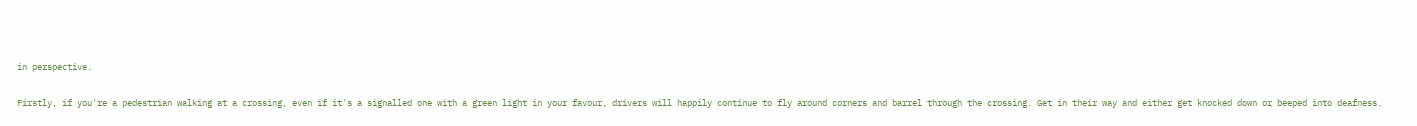in perspective.

Firstly, if you're a pedestrian walking at a crossing, even if it's a signalled one with a green light in your favour, drivers will happily continue to fly around corners and barrel through the crossing. Get in their way and either get knocked down or beeped into deafness.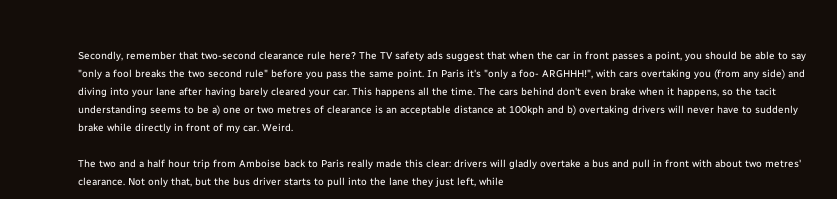Secondly, remember that two-second clearance rule here? The TV safety ads suggest that when the car in front passes a point, you should be able to say "only a fool breaks the two second rule" before you pass the same point. In Paris it's "only a foo- ARGHHH!", with cars overtaking you (from any side) and diving into your lane after having barely cleared your car. This happens all the time. The cars behind don't even brake when it happens, so the tacit understanding seems to be a) one or two metres of clearance is an acceptable distance at 100kph and b) overtaking drivers will never have to suddenly brake while directly in front of my car. Weird.

The two and a half hour trip from Amboise back to Paris really made this clear: drivers will gladly overtake a bus and pull in front with about two metres' clearance. Not only that, but the bus driver starts to pull into the lane they just left, while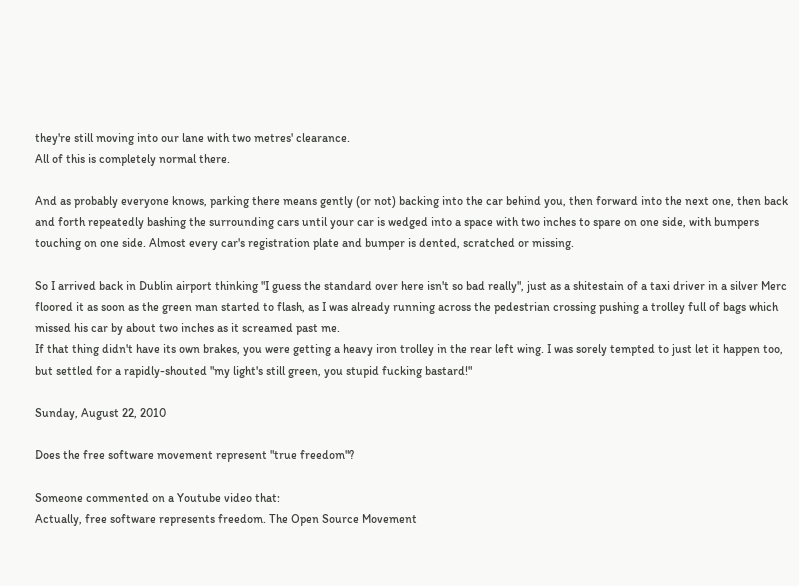they're still moving into our lane with two metres' clearance.
All of this is completely normal there.

And as probably everyone knows, parking there means gently (or not) backing into the car behind you, then forward into the next one, then back and forth repeatedly bashing the surrounding cars until your car is wedged into a space with two inches to spare on one side, with bumpers touching on one side. Almost every car's registration plate and bumper is dented, scratched or missing.

So I arrived back in Dublin airport thinking "I guess the standard over here isn't so bad really", just as a shitestain of a taxi driver in a silver Merc floored it as soon as the green man started to flash, as I was already running across the pedestrian crossing pushing a trolley full of bags which missed his car by about two inches as it screamed past me.
If that thing didn't have its own brakes, you were getting a heavy iron trolley in the rear left wing. I was sorely tempted to just let it happen too, but settled for a rapidly-shouted "my light's still green, you stupid fucking bastard!"

Sunday, August 22, 2010

Does the free software movement represent "true freedom"?

Someone commented on a Youtube video that:
Actually, free software represents freedom. The Open Source Movement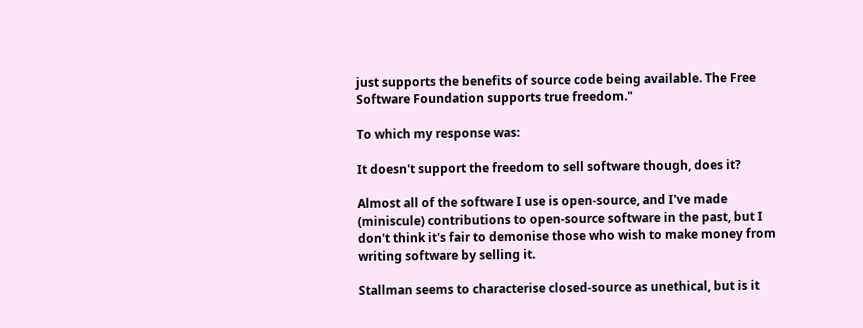just supports the benefits of source code being available. The Free Software Foundation supports true freedom."

To which my response was:

It doesn't support the freedom to sell software though, does it?

Almost all of the software I use is open-source, and I've made (miniscule) contributions to open-source software in the past, but I don't think it's fair to demonise those who wish to make money from writing software by selling it.

Stallman seems to characterise closed-source as unethical, but is it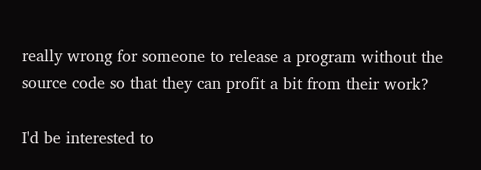really wrong for someone to release a program without the source code so that they can profit a bit from their work?

I'd be interested to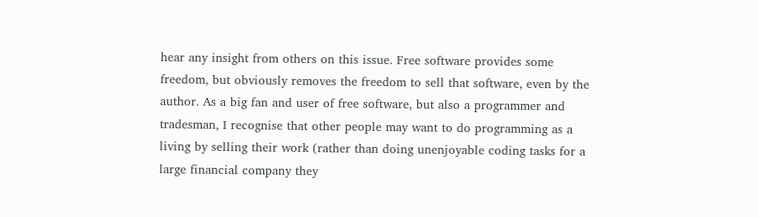hear any insight from others on this issue. Free software provides some freedom, but obviously removes the freedom to sell that software, even by the author. As a big fan and user of free software, but also a programmer and tradesman, I recognise that other people may want to do programming as a living by selling their work (rather than doing unenjoyable coding tasks for a large financial company they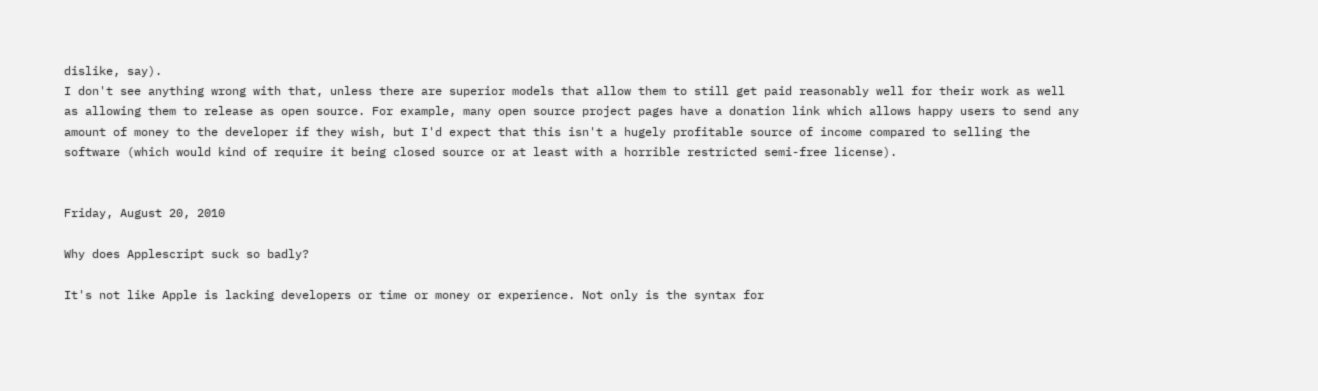dislike, say).
I don't see anything wrong with that, unless there are superior models that allow them to still get paid reasonably well for their work as well as allowing them to release as open source. For example, many open source project pages have a donation link which allows happy users to send any amount of money to the developer if they wish, but I'd expect that this isn't a hugely profitable source of income compared to selling the software (which would kind of require it being closed source or at least with a horrible restricted semi-free license).


Friday, August 20, 2010

Why does Applescript suck so badly?

It's not like Apple is lacking developers or time or money or experience. Not only is the syntax for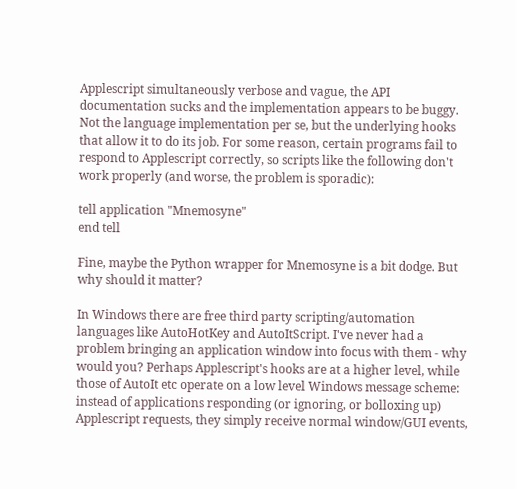Applescript simultaneously verbose and vague, the API documentation sucks and the implementation appears to be buggy.
Not the language implementation per se, but the underlying hooks that allow it to do its job. For some reason, certain programs fail to respond to Applescript correctly, so scripts like the following don't work properly (and worse, the problem is sporadic):

tell application "Mnemosyne"
end tell

Fine, maybe the Python wrapper for Mnemosyne is a bit dodge. But why should it matter?

In Windows there are free third party scripting/automation languages like AutoHotKey and AutoItScript. I've never had a problem bringing an application window into focus with them - why would you? Perhaps Applescript's hooks are at a higher level, while those of AutoIt etc operate on a low level Windows message scheme: instead of applications responding (or ignoring, or bolloxing up) Applescript requests, they simply receive normal window/GUI events,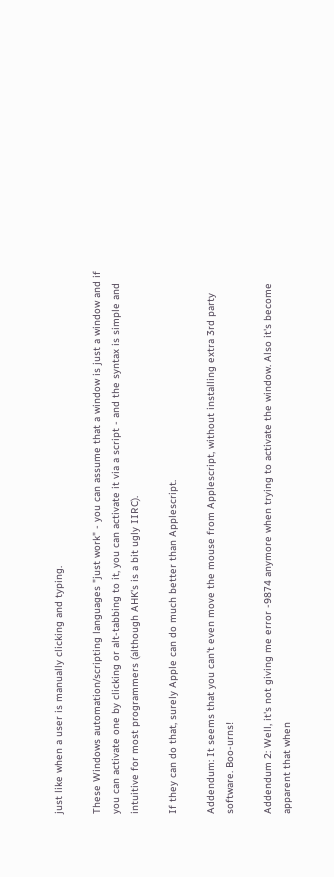just like when a user is manually clicking and typing.

These Windows automation/scripting languages "just work" - you can assume that a window is just a window and if you can activate one by clicking or alt-tabbing to it, you can activate it via a script - and the syntax is simple and intuitive for most programmers (although AHK's is a bit ugly IIRC).

If they can do that, surely Apple can do much better than Applescript.

Addendum: It seems that you can't even move the mouse from Applescript, without installing extra 3rd party software. Boo-urns!

Addendum 2: Well, it's not giving me error -9874 anymore when trying to activate the window. Also it's become apparent that when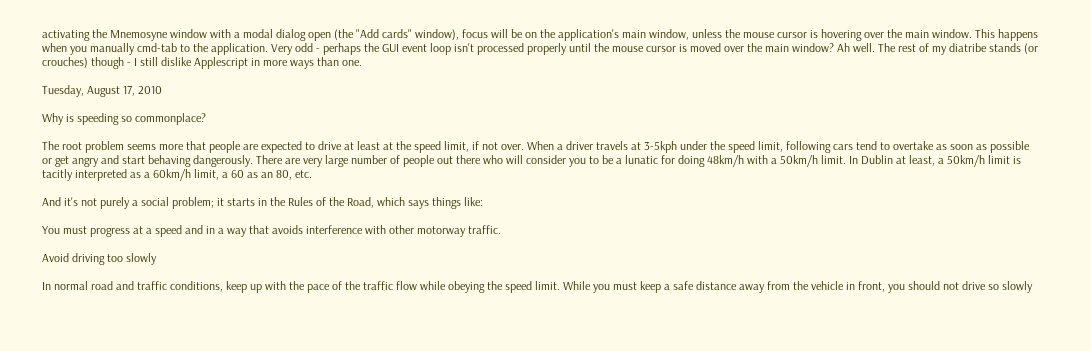activating the Mnemosyne window with a modal dialog open (the "Add cards" window), focus will be on the application's main window, unless the mouse cursor is hovering over the main window. This happens when you manually cmd-tab to the application. Very odd - perhaps the GUI event loop isn't processed properly until the mouse cursor is moved over the main window? Ah well. The rest of my diatribe stands (or crouches) though - I still dislike Applescript in more ways than one.

Tuesday, August 17, 2010

Why is speeding so commonplace?

The root problem seems more that people are expected to drive at least at the speed limit, if not over. When a driver travels at 3-5kph under the speed limit, following cars tend to overtake as soon as possible or get angry and start behaving dangerously. There are very large number of people out there who will consider you to be a lunatic for doing 48km/h with a 50km/h limit. In Dublin at least, a 50km/h limit is tacitly interpreted as a 60km/h limit, a 60 as an 80, etc.

And it's not purely a social problem; it starts in the Rules of the Road, which says things like:

You must progress at a speed and in a way that avoids interference with other motorway traffic.

Avoid driving too slowly

In normal road and traffic conditions, keep up with the pace of the traffic flow while obeying the speed limit. While you must keep a safe distance away from the vehicle in front, you should not drive so slowly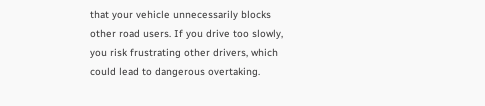that your vehicle unnecessarily blocks other road users. If you drive too slowly, you risk frustrating other drivers, which could lead to dangerous overtaking.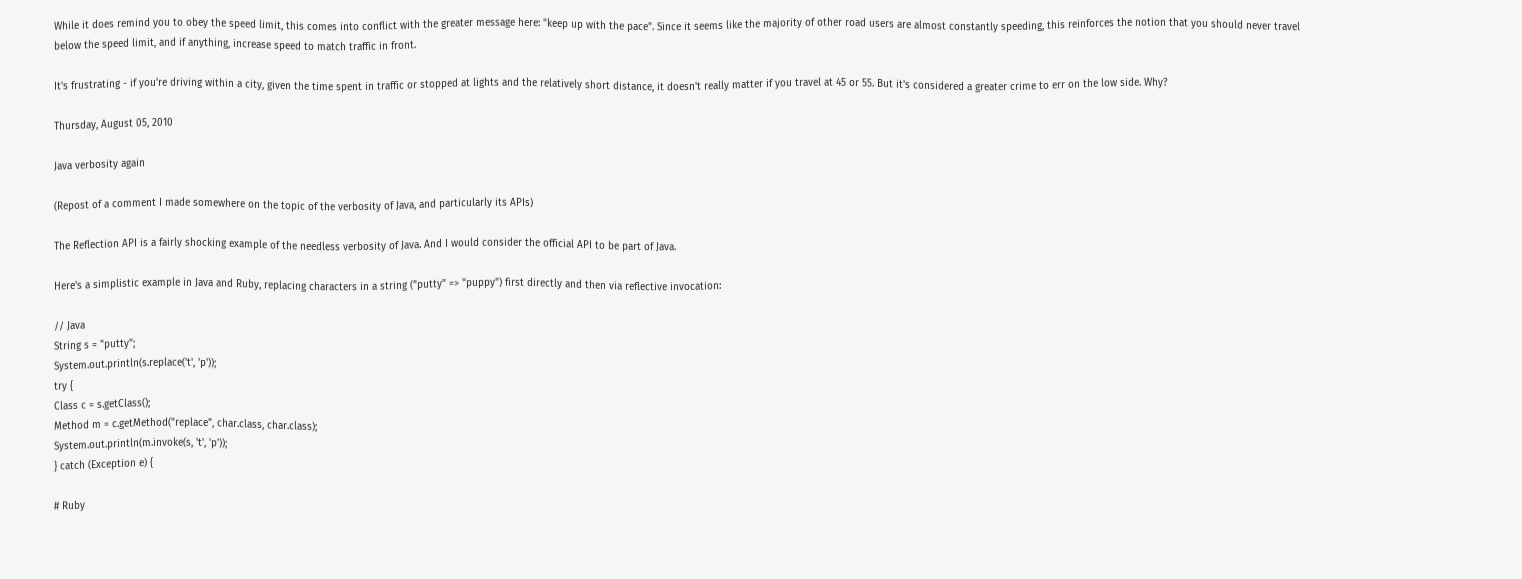While it does remind you to obey the speed limit, this comes into conflict with the greater message here: "keep up with the pace". Since it seems like the majority of other road users are almost constantly speeding, this reinforces the notion that you should never travel below the speed limit, and if anything, increase speed to match traffic in front.

It's frustrating - if you're driving within a city, given the time spent in traffic or stopped at lights and the relatively short distance, it doesn't really matter if you travel at 45 or 55. But it's considered a greater crime to err on the low side. Why?

Thursday, August 05, 2010

Java verbosity again

(Repost of a comment I made somewhere on the topic of the verbosity of Java, and particularly its APIs)

The Reflection API is a fairly shocking example of the needless verbosity of Java. And I would consider the official API to be part of Java.

Here's a simplistic example in Java and Ruby, replacing characters in a string ("putty" => "puppy") first directly and then via reflective invocation:

// Java
String s = "putty";
System.out.println(s.replace('t', 'p'));
try {
Class c = s.getClass();
Method m = c.getMethod("replace", char.class, char.class);
System.out.println(m.invoke(s, 't', 'p'));
} catch (Exception e) {

# Ruby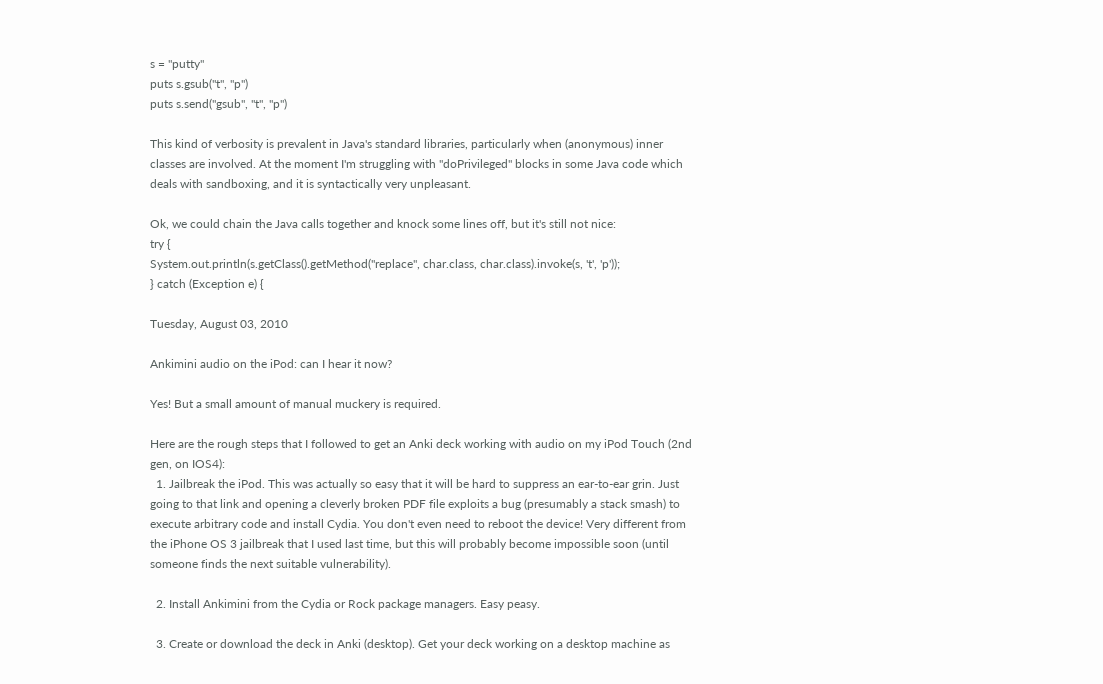s = "putty"
puts s.gsub("t", "p")
puts s.send("gsub", "t", "p")

This kind of verbosity is prevalent in Java's standard libraries, particularly when (anonymous) inner classes are involved. At the moment I'm struggling with "doPrivileged" blocks in some Java code which deals with sandboxing, and it is syntactically very unpleasant.

Ok, we could chain the Java calls together and knock some lines off, but it's still not nice:
try {
System.out.println(s.getClass().getMethod("replace", char.class, char.class).invoke(s, 't', 'p'));
} catch (Exception e) {

Tuesday, August 03, 2010

Ankimini audio on the iPod: can I hear it now?

Yes! But a small amount of manual muckery is required.

Here are the rough steps that I followed to get an Anki deck working with audio on my iPod Touch (2nd gen, on IOS4):
  1. Jailbreak the iPod. This was actually so easy that it will be hard to suppress an ear-to-ear grin. Just going to that link and opening a cleverly broken PDF file exploits a bug (presumably a stack smash) to execute arbitrary code and install Cydia. You don't even need to reboot the device! Very different from the iPhone OS 3 jailbreak that I used last time, but this will probably become impossible soon (until someone finds the next suitable vulnerability).

  2. Install Ankimini from the Cydia or Rock package managers. Easy peasy.

  3. Create or download the deck in Anki (desktop). Get your deck working on a desktop machine as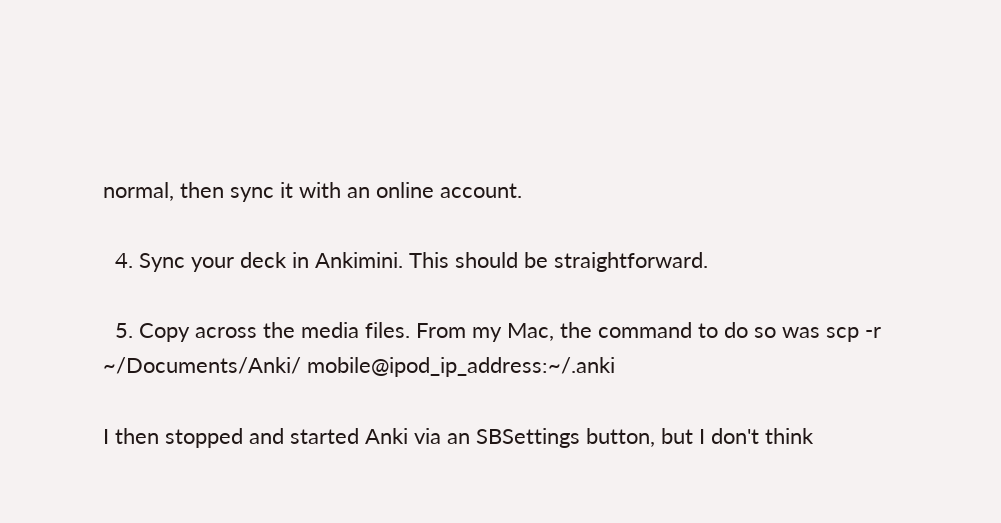normal, then sync it with an online account.

  4. Sync your deck in Ankimini. This should be straightforward.

  5. Copy across the media files. From my Mac, the command to do so was scp -r ~/Documents/Anki/ mobile@ipod_ip_address:~/.anki

I then stopped and started Anki via an SBSettings button, but I don't think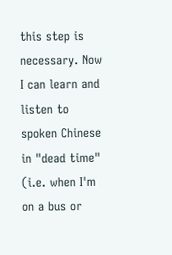this step is necessary. Now I can learn and listen to spoken Chinese in "dead time" (i.e. when I'm on a bus or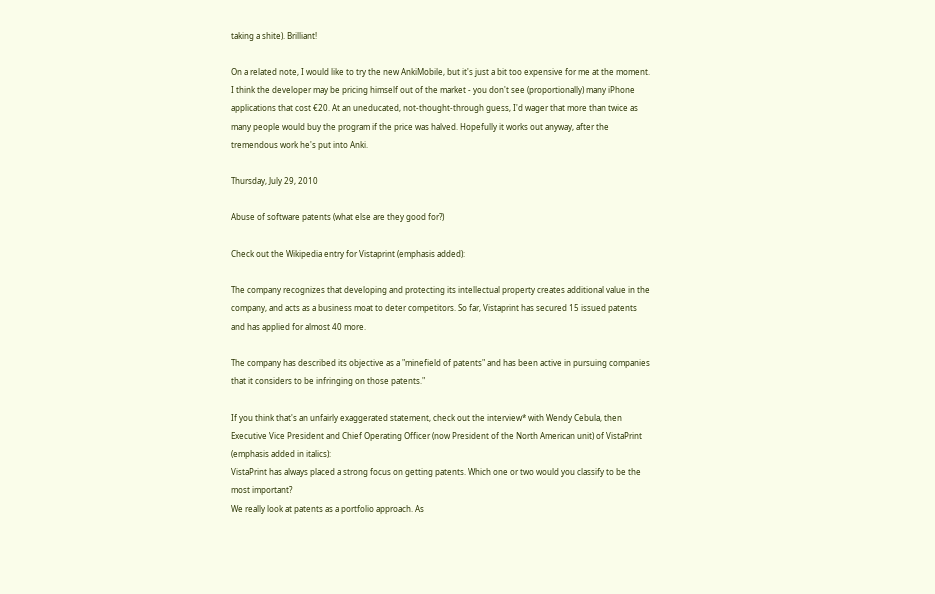taking a shite). Brilliant!

On a related note, I would like to try the new AnkiMobile, but it's just a bit too expensive for me at the moment. I think the developer may be pricing himself out of the market - you don't see (proportionally) many iPhone applications that cost €20. At an uneducated, not-thought-through guess, I'd wager that more than twice as many people would buy the program if the price was halved. Hopefully it works out anyway, after the tremendous work he's put into Anki.

Thursday, July 29, 2010

Abuse of software patents (what else are they good for?)

Check out the Wikipedia entry for Vistaprint (emphasis added):

The company recognizes that developing and protecting its intellectual property creates additional value in the company, and acts as a business moat to deter competitors. So far, Vistaprint has secured 15 issued patents and has applied for almost 40 more.

The company has described its objective as a "minefield of patents" and has been active in pursuing companies that it considers to be infringing on those patents."

If you think that's an unfairly exaggerated statement, check out the interview* with Wendy Cebula, then Executive Vice President and Chief Operating Officer (now President of the North American unit) of VistaPrint (emphasis added in italics):
VistaPrint has always placed a strong focus on getting patents. Which one or two would you classify to be the most important?
We really look at patents as a portfolio approach. As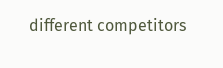different competitors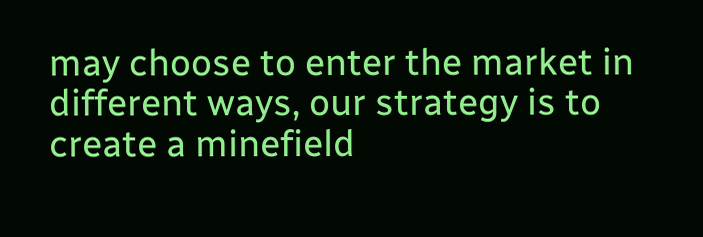may choose to enter the market in different ways, our strategy is to create a minefield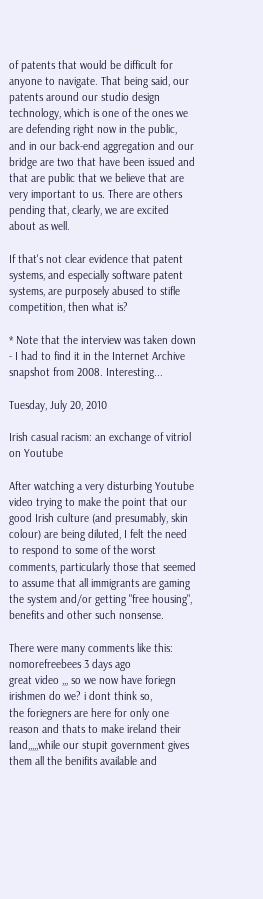of patents that would be difficult for anyone to navigate. That being said, our patents around our studio design technology, which is one of the ones we are defending right now in the public, and in our back-end aggregation and our bridge are two that have been issued and that are public that we believe that are very important to us. There are others pending that, clearly, we are excited about as well.

If that's not clear evidence that patent systems, and especially software patent systems, are purposely abused to stifle competition, then what is?

* Note that the interview was taken down - I had to find it in the Internet Archive snapshot from 2008. Interesting...

Tuesday, July 20, 2010

Irish casual racism: an exchange of vitriol on Youtube

After watching a very disturbing Youtube video trying to make the point that our good Irish culture (and presumably, skin colour) are being diluted, I felt the need to respond to some of the worst comments, particularly those that seemed to assume that all immigrants are gaming the system and/or getting "free housing", benefits and other such nonsense.

There were many comments like this:
nomorefreebees 3 days ago
great video ,,, so we now have foriegn irishmen do we? i dont think so,
the foriegners are here for only one reason and thats to make ireland their land,,,,,while our stupit government gives them all the benifits available and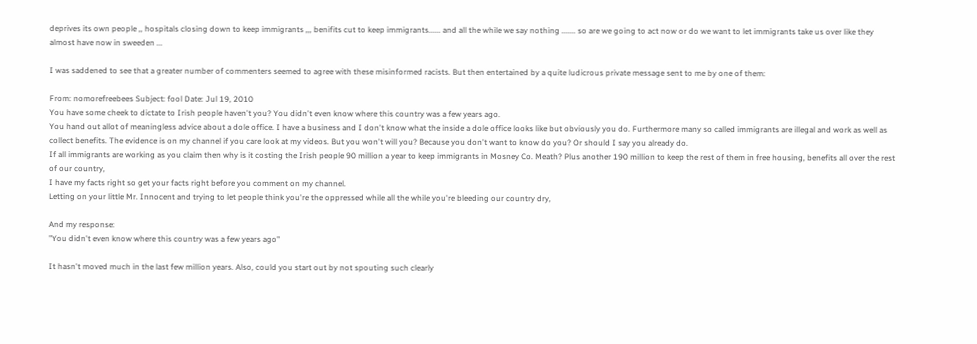deprives its own people ,, hospitals closing down to keep immigrants ,,, benifits cut to keep immigrants...... and all the while we say nothing ....... so are we going to act now or do we want to let immigrants take us over like they almost have now in sweeden ...

I was saddened to see that a greater number of commenters seemed to agree with these misinformed racists. But then entertained by a quite ludicrous private message sent to me by one of them:

From: nomorefreebees Subject: fool Date: Jul 19, 2010
You have some cheek to dictate to Irish people haven't you? You didn't even know where this country was a few years ago.
You hand out allot of meaningless advice about a dole office. I have a business and I don't know what the inside a dole office looks like but obviously you do. Furthermore many so called immigrants are illegal and work as well as collect benefits. The evidence is on my channel if you care look at my videos. But you won't will you? Because you don't want to know do you? Or should I say you already do.
If all immigrants are working as you claim then why is it costing the Irish people 90 million a year to keep immigrants in Mosney Co. Meath? Plus another 190 million to keep the rest of them in free housing, benefits all over the rest of our country,
I have my facts right so get your facts right before you comment on my channel.
Letting on your little Mr. Innocent and trying to let people think you're the oppressed while all the while you're bleeding our country dry,

And my response:
"You didn't even know where this country was a few years ago"

It hasn't moved much in the last few million years. Also, could you start out by not spouting such clearly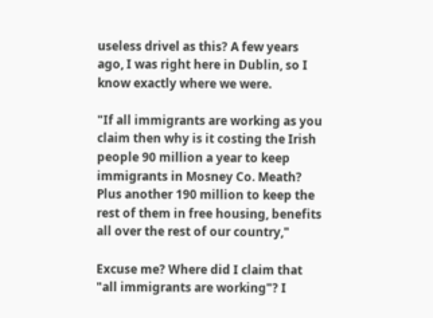useless drivel as this? A few years ago, I was right here in Dublin, so I know exactly where we were.

"If all immigrants are working as you claim then why is it costing the Irish people 90 million a year to keep immigrants in Mosney Co. Meath? Plus another 190 million to keep the rest of them in free housing, benefits all over the rest of our country,"

Excuse me? Where did I claim that "all immigrants are working"? I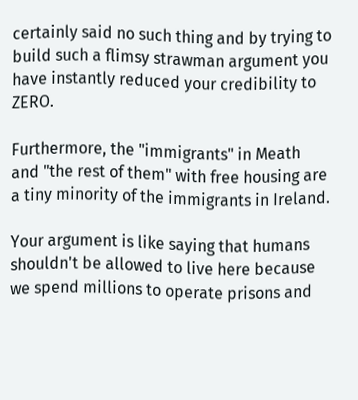certainly said no such thing and by trying to build such a flimsy strawman argument you have instantly reduced your credibility to ZERO.

Furthermore, the "immigrants" in Meath and "the rest of them" with free housing are a tiny minority of the immigrants in Ireland.

Your argument is like saying that humans shouldn't be allowed to live here because we spend millions to operate prisons and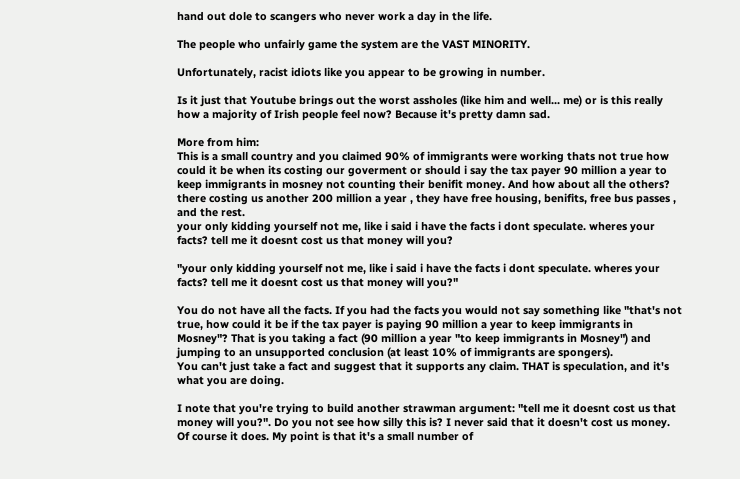hand out dole to scangers who never work a day in the life.

The people who unfairly game the system are the VAST MINORITY.

Unfortunately, racist idiots like you appear to be growing in number.

Is it just that Youtube brings out the worst assholes (like him and well... me) or is this really how a majority of Irish people feel now? Because it's pretty damn sad.

More from him:
This is a small country and you claimed 90% of immigrants were working thats not true how could it be when its costing our goverment or should i say the tax payer 90 million a year to keep immigrants in mosney not counting their benifit money. And how about all the others? there costing us another 200 million a year , they have free housing, benifits, free bus passes , and the rest.
your only kidding yourself not me, like i said i have the facts i dont speculate. wheres your facts? tell me it doesnt cost us that money will you?

"your only kidding yourself not me, like i said i have the facts i dont speculate. wheres your facts? tell me it doesnt cost us that money will you?"

You do not have all the facts. If you had the facts you would not say something like "that's not true, how could it be if the tax payer is paying 90 million a year to keep immigrants in Mosney"? That is you taking a fact (90 million a year "to keep immigrants in Mosney") and jumping to an unsupported conclusion (at least 10% of immigrants are spongers).
You can't just take a fact and suggest that it supports any claim. THAT is speculation, and it's what you are doing.

I note that you're trying to build another strawman argument: "tell me it doesnt cost us that money will you?". Do you not see how silly this is? I never said that it doesn't cost us money. Of course it does. My point is that it's a small number of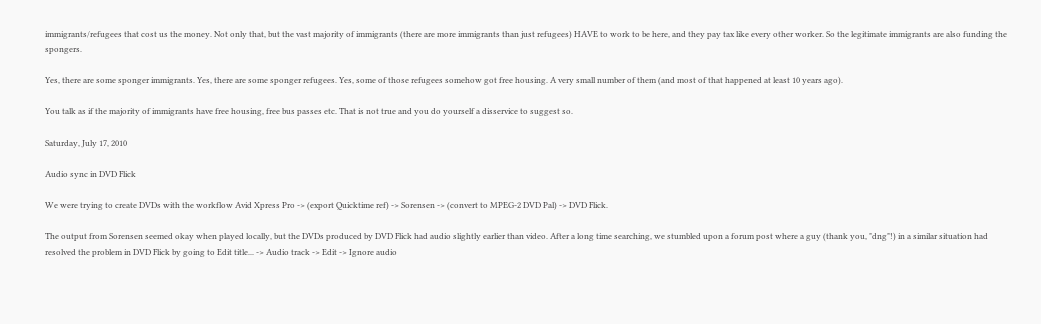immigrants/refugees that cost us the money. Not only that, but the vast majority of immigrants (there are more immigrants than just refugees) HAVE to work to be here, and they pay tax like every other worker. So the legitimate immigrants are also funding the spongers.

Yes, there are some sponger immigrants. Yes, there are some sponger refugees. Yes, some of those refugees somehow got free housing. A very small number of them (and most of that happened at least 10 years ago).

You talk as if the majority of immigrants have free housing, free bus passes etc. That is not true and you do yourself a disservice to suggest so.

Saturday, July 17, 2010

Audio sync in DVD Flick

We were trying to create DVDs with the workflow Avid Xpress Pro -> (export Quicktime ref) -> Sorensen -> (convert to MPEG-2 DVD Pal) -> DVD Flick.

The output from Sorensen seemed okay when played locally, but the DVDs produced by DVD Flick had audio slightly earlier than video. After a long time searching, we stumbled upon a forum post where a guy (thank you, "dng"!) in a similar situation had resolved the problem in DVD Flick by going to Edit title... -> Audio track -> Edit -> Ignore audio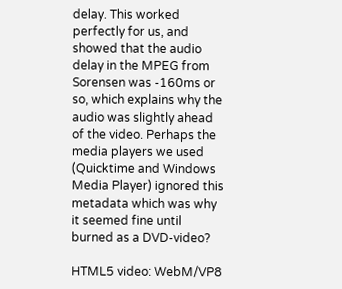delay. This worked perfectly for us, and showed that the audio delay in the MPEG from Sorensen was -160ms or so, which explains why the audio was slightly ahead of the video. Perhaps the media players we used (Quicktime and Windows Media Player) ignored this metadata which was why it seemed fine until burned as a DVD-video?

HTML5 video: WebM/VP8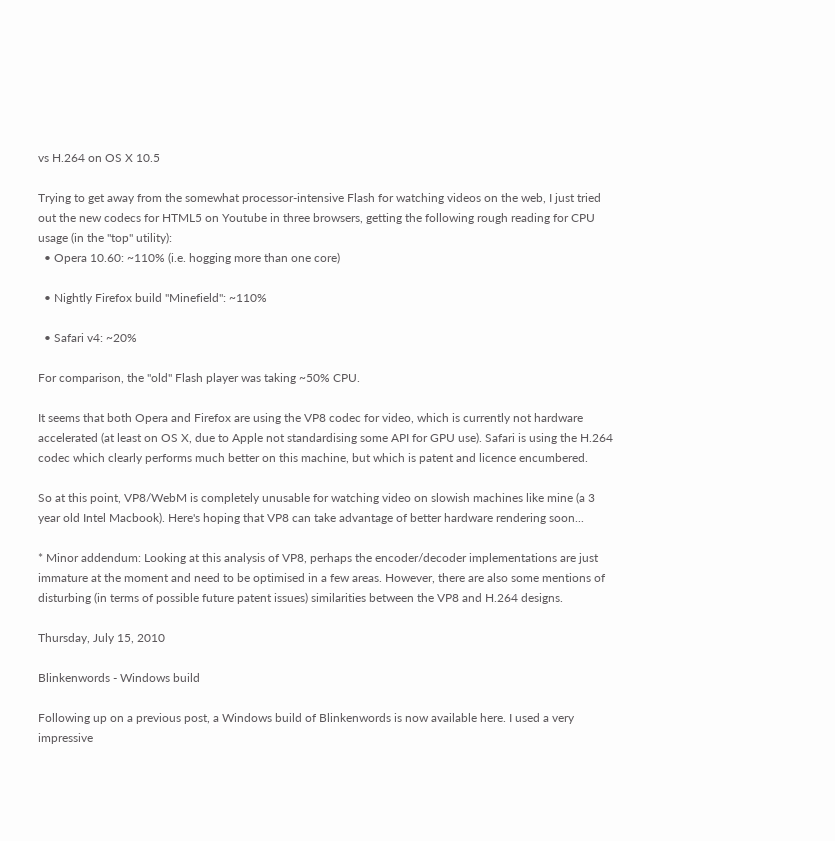vs H.264 on OS X 10.5

Trying to get away from the somewhat processor-intensive Flash for watching videos on the web, I just tried out the new codecs for HTML5 on Youtube in three browsers, getting the following rough reading for CPU usage (in the "top" utility):
  • Opera 10.60: ~110% (i.e. hogging more than one core)

  • Nightly Firefox build "Minefield": ~110%

  • Safari v4: ~20%

For comparison, the "old" Flash player was taking ~50% CPU.

It seems that both Opera and Firefox are using the VP8 codec for video, which is currently not hardware accelerated (at least on OS X, due to Apple not standardising some API for GPU use). Safari is using the H.264 codec which clearly performs much better on this machine, but which is patent and licence encumbered.

So at this point, VP8/WebM is completely unusable for watching video on slowish machines like mine (a 3 year old Intel Macbook). Here's hoping that VP8 can take advantage of better hardware rendering soon...

* Minor addendum: Looking at this analysis of VP8, perhaps the encoder/decoder implementations are just immature at the moment and need to be optimised in a few areas. However, there are also some mentions of disturbing (in terms of possible future patent issues) similarities between the VP8 and H.264 designs.

Thursday, July 15, 2010

Blinkenwords - Windows build

Following up on a previous post, a Windows build of Blinkenwords is now available here. I used a very impressive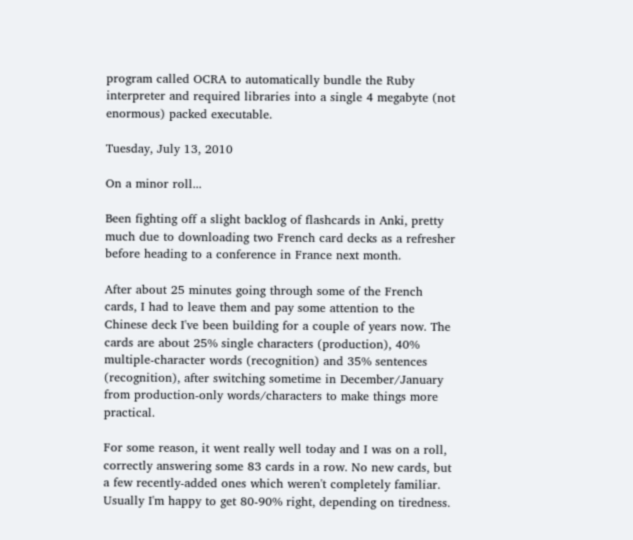program called OCRA to automatically bundle the Ruby interpreter and required libraries into a single 4 megabyte (not enormous) packed executable.

Tuesday, July 13, 2010

On a minor roll...

Been fighting off a slight backlog of flashcards in Anki, pretty much due to downloading two French card decks as a refresher before heading to a conference in France next month.

After about 25 minutes going through some of the French cards, I had to leave them and pay some attention to the Chinese deck I've been building for a couple of years now. The cards are about 25% single characters (production), 40% multiple-character words (recognition) and 35% sentences (recognition), after switching sometime in December/January from production-only words/characters to make things more practical.

For some reason, it went really well today and I was on a roll, correctly answering some 83 cards in a row. No new cards, but a few recently-added ones which weren't completely familiar. Usually I'm happy to get 80-90% right, depending on tiredness.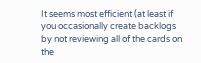It seems most efficient (at least if you occasionally create backlogs by not reviewing all of the cards on the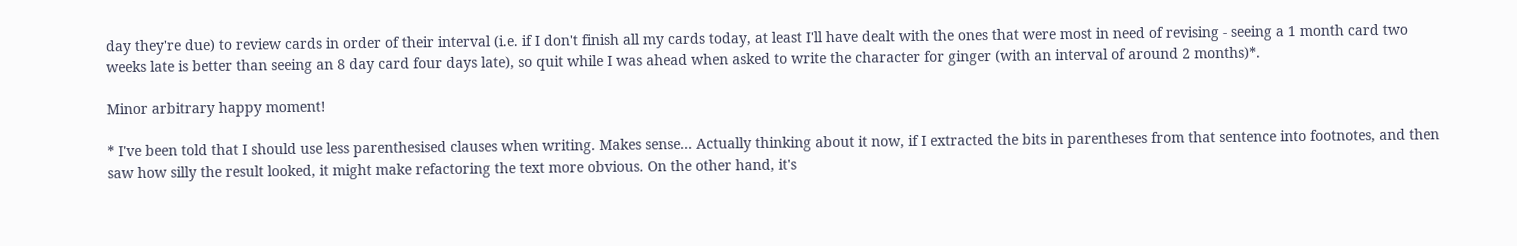day they're due) to review cards in order of their interval (i.e. if I don't finish all my cards today, at least I'll have dealt with the ones that were most in need of revising - seeing a 1 month card two weeks late is better than seeing an 8 day card four days late), so quit while I was ahead when asked to write the character for ginger (with an interval of around 2 months)*.

Minor arbitrary happy moment!

* I've been told that I should use less parenthesised clauses when writing. Makes sense... Actually thinking about it now, if I extracted the bits in parentheses from that sentence into footnotes, and then saw how silly the result looked, it might make refactoring the text more obvious. On the other hand, it's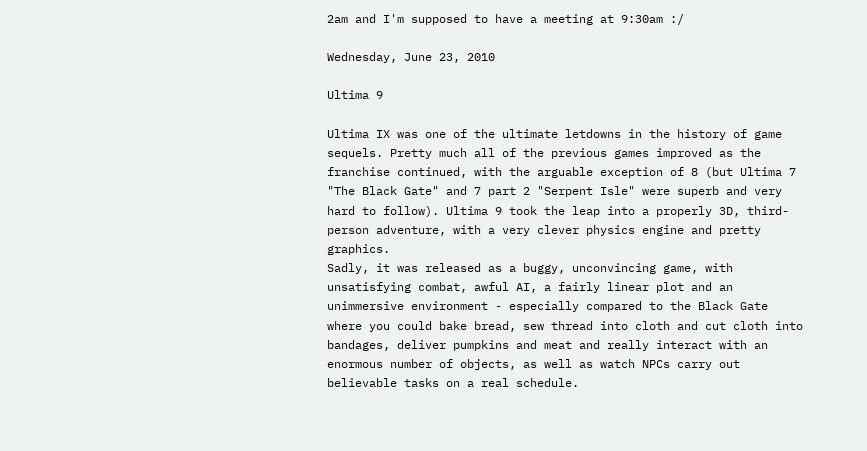2am and I'm supposed to have a meeting at 9:30am :/

Wednesday, June 23, 2010

Ultima 9

Ultima IX was one of the ultimate letdowns in the history of game sequels. Pretty much all of the previous games improved as the franchise continued, with the arguable exception of 8 (but Ultima 7 "The Black Gate" and 7 part 2 "Serpent Isle" were superb and very hard to follow). Ultima 9 took the leap into a properly 3D, third-person adventure, with a very clever physics engine and pretty graphics.
Sadly, it was released as a buggy, unconvincing game, with unsatisfying combat, awful AI, a fairly linear plot and an unimmersive environment - especially compared to the Black Gate where you could bake bread, sew thread into cloth and cut cloth into bandages, deliver pumpkins and meat and really interact with an enormous number of objects, as well as watch NPCs carry out believable tasks on a real schedule.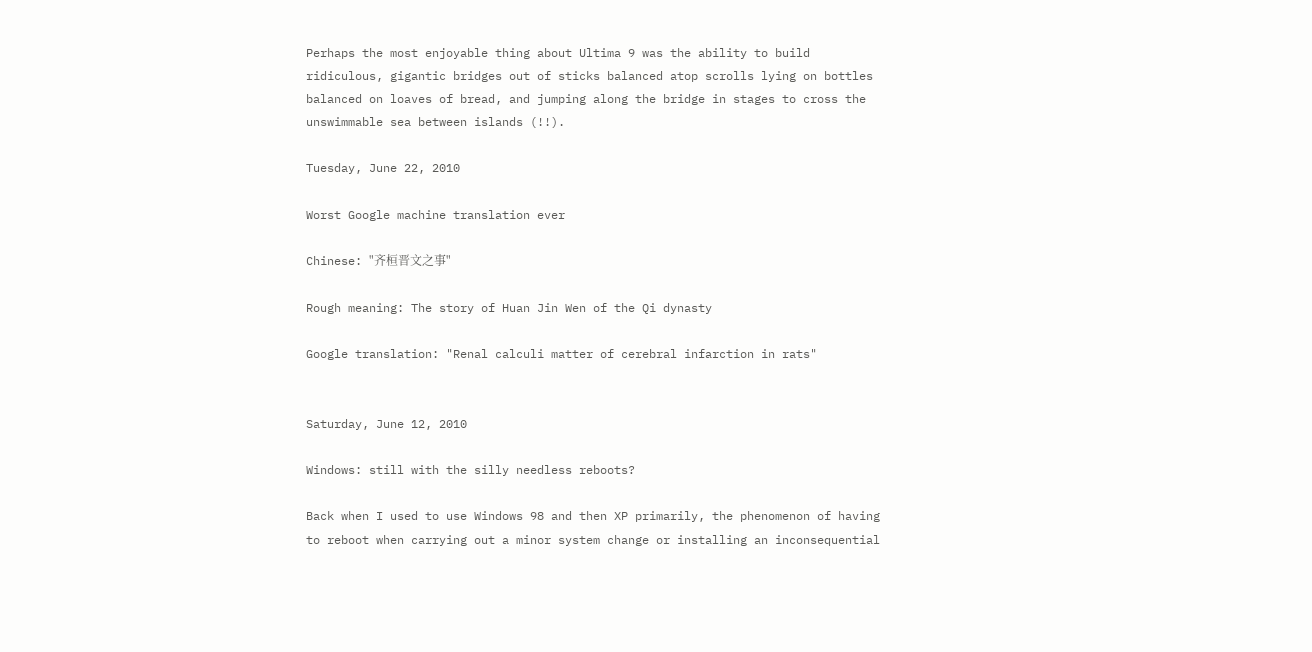Perhaps the most enjoyable thing about Ultima 9 was the ability to build ridiculous, gigantic bridges out of sticks balanced atop scrolls lying on bottles balanced on loaves of bread, and jumping along the bridge in stages to cross the unswimmable sea between islands (!!).

Tuesday, June 22, 2010

Worst Google machine translation ever

Chinese: "齐桓晋文之事"

Rough meaning: The story of Huan Jin Wen of the Qi dynasty

Google translation: "Renal calculi matter of cerebral infarction in rats"


Saturday, June 12, 2010

Windows: still with the silly needless reboots?

Back when I used to use Windows 98 and then XP primarily, the phenomenon of having to reboot when carrying out a minor system change or installing an inconsequential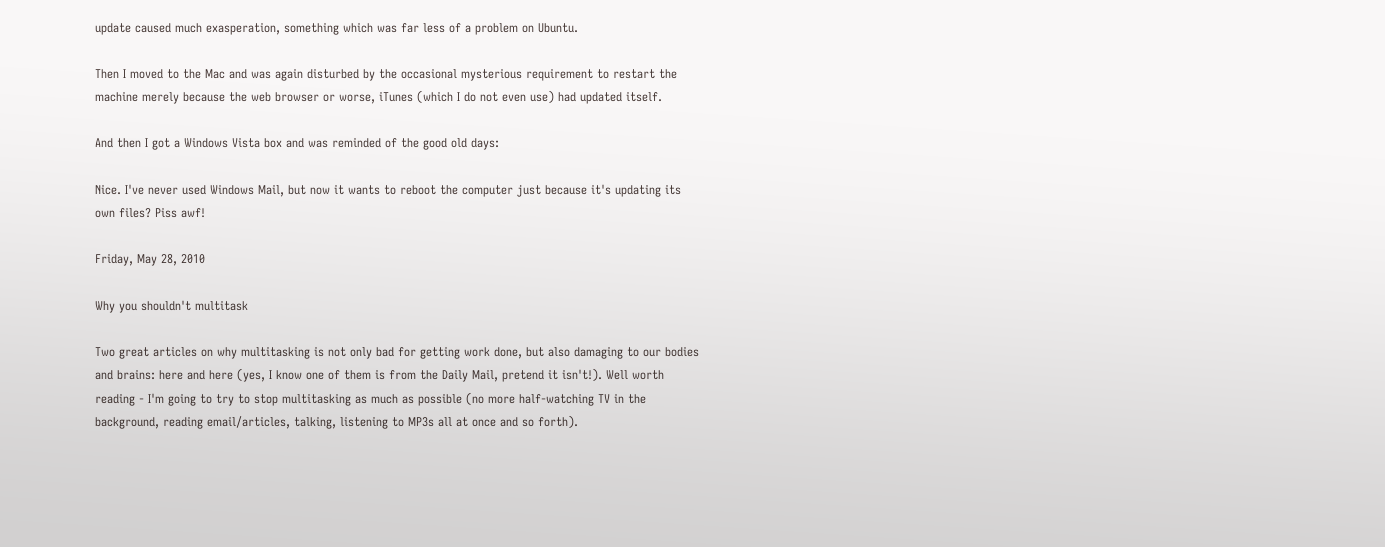update caused much exasperation, something which was far less of a problem on Ubuntu.

Then I moved to the Mac and was again disturbed by the occasional mysterious requirement to restart the machine merely because the web browser or worse, iTunes (which I do not even use) had updated itself.

And then I got a Windows Vista box and was reminded of the good old days:

Nice. I've never used Windows Mail, but now it wants to reboot the computer just because it's updating its own files? Piss awf!

Friday, May 28, 2010

Why you shouldn't multitask

Two great articles on why multitasking is not only bad for getting work done, but also damaging to our bodies and brains: here and here (yes, I know one of them is from the Daily Mail, pretend it isn't!). Well worth reading - I'm going to try to stop multitasking as much as possible (no more half-watching TV in the background, reading email/articles, talking, listening to MP3s all at once and so forth).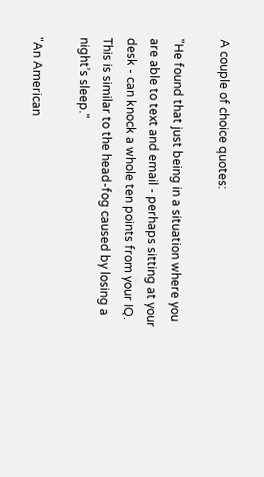A couple of choice quotes:

"He found that just being in a situation where you are able to text and email - perhaps sitting at your desk - can knock a whole ten points from your IQ. This is similar to the head-fog caused by losing a night’s sleep."

"An American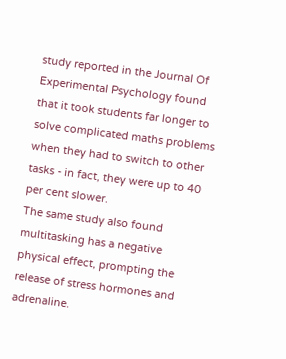study reported in the Journal Of Experimental Psychology found that it took students far longer to solve complicated maths problems when they had to switch to other tasks - in fact, they were up to 40 per cent slower.
The same study also found multitasking has a negative physical effect, prompting the release of stress hormones and adrenaline.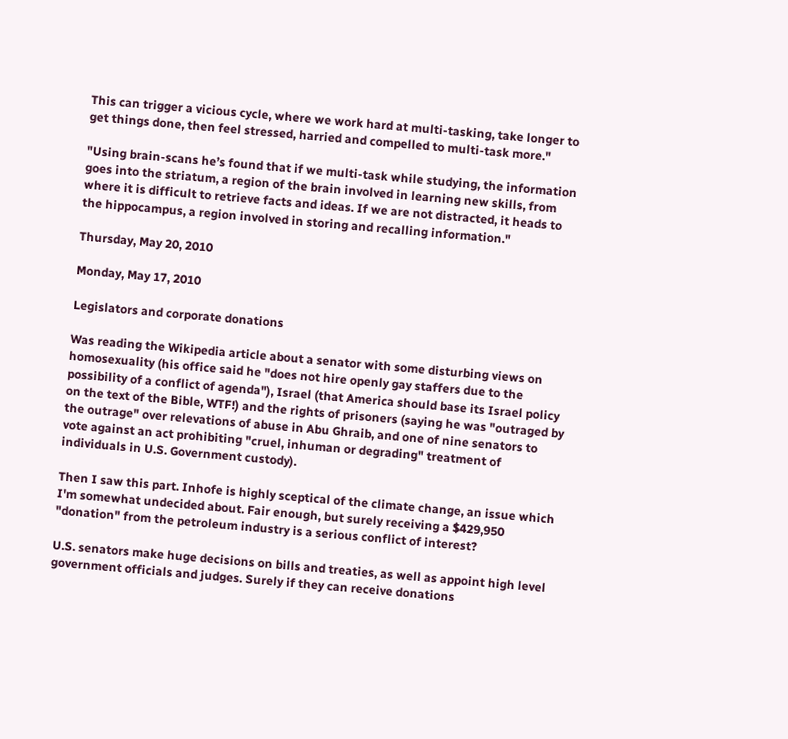This can trigger a vicious cycle, where we work hard at multi-tasking, take longer to get things done, then feel stressed, harried and compelled to multi-task more."

"Using brain-scans he’s found that if we multi-task while studying, the information goes into the striatum, a region of the brain involved in learning new skills, from where it is difficult to retrieve facts and ideas. If we are not distracted, it heads to the hippocampus, a region involved in storing and recalling information."

Thursday, May 20, 2010

Monday, May 17, 2010

Legislators and corporate donations

Was reading the Wikipedia article about a senator with some disturbing views on homosexuality (his office said he "does not hire openly gay staffers due to the possibility of a conflict of agenda"), Israel (that America should base its Israel policy on the text of the Bible, WTF!) and the rights of prisoners (saying he was "outraged by the outrage" over relevations of abuse in Abu Ghraib, and one of nine senators to vote against an act prohibiting "cruel, inhuman or degrading" treatment of individuals in U.S. Government custody).

Then I saw this part. Inhofe is highly sceptical of the climate change, an issue which I'm somewhat undecided about. Fair enough, but surely receiving a $429,950 "donation" from the petroleum industry is a serious conflict of interest?

U.S. senators make huge decisions on bills and treaties, as well as appoint high level government officials and judges. Surely if they can receive donations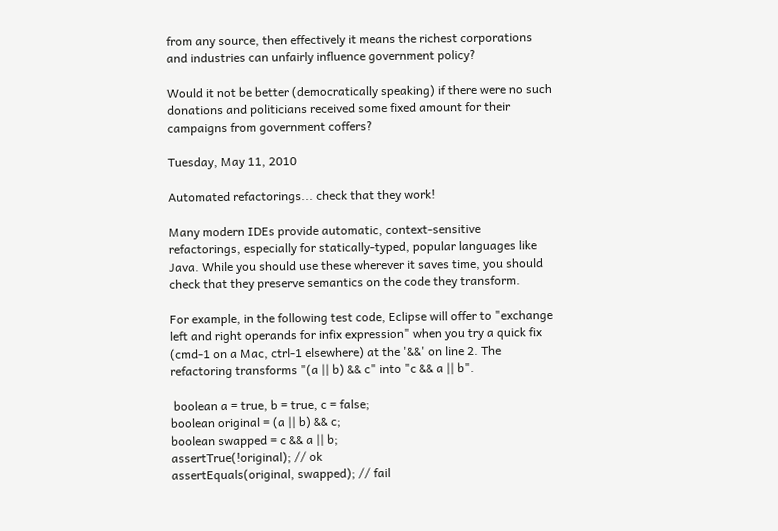from any source, then effectively it means the richest corporations and industries can unfairly influence government policy?

Would it not be better (democratically speaking) if there were no such donations and politicians received some fixed amount for their campaigns from government coffers?

Tuesday, May 11, 2010

Automated refactorings... check that they work!

Many modern IDEs provide automatic, context-sensitive refactorings, especially for statically-typed, popular languages like Java. While you should use these wherever it saves time, you should check that they preserve semantics on the code they transform.

For example, in the following test code, Eclipse will offer to "exchange left and right operands for infix expression" when you try a quick fix (cmd-1 on a Mac, ctrl-1 elsewhere) at the '&&' on line 2. The refactoring transforms "(a || b) && c" into "c && a || b".

 boolean a = true, b = true, c = false;
boolean original = (a || b) && c;
boolean swapped = c && a || b;
assertTrue(!original); // ok
assertEquals(original, swapped); // fail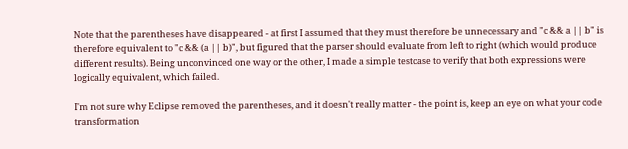Note that the parentheses have disappeared - at first I assumed that they must therefore be unnecessary and "c && a || b" is therefore equivalent to "c && (a || b)", but figured that the parser should evaluate from left to right (which would produce different results). Being unconvinced one way or the other, I made a simple testcase to verify that both expressions were logically equivalent, which failed.

I'm not sure why Eclipse removed the parentheses, and it doesn't really matter - the point is, keep an eye on what your code transformation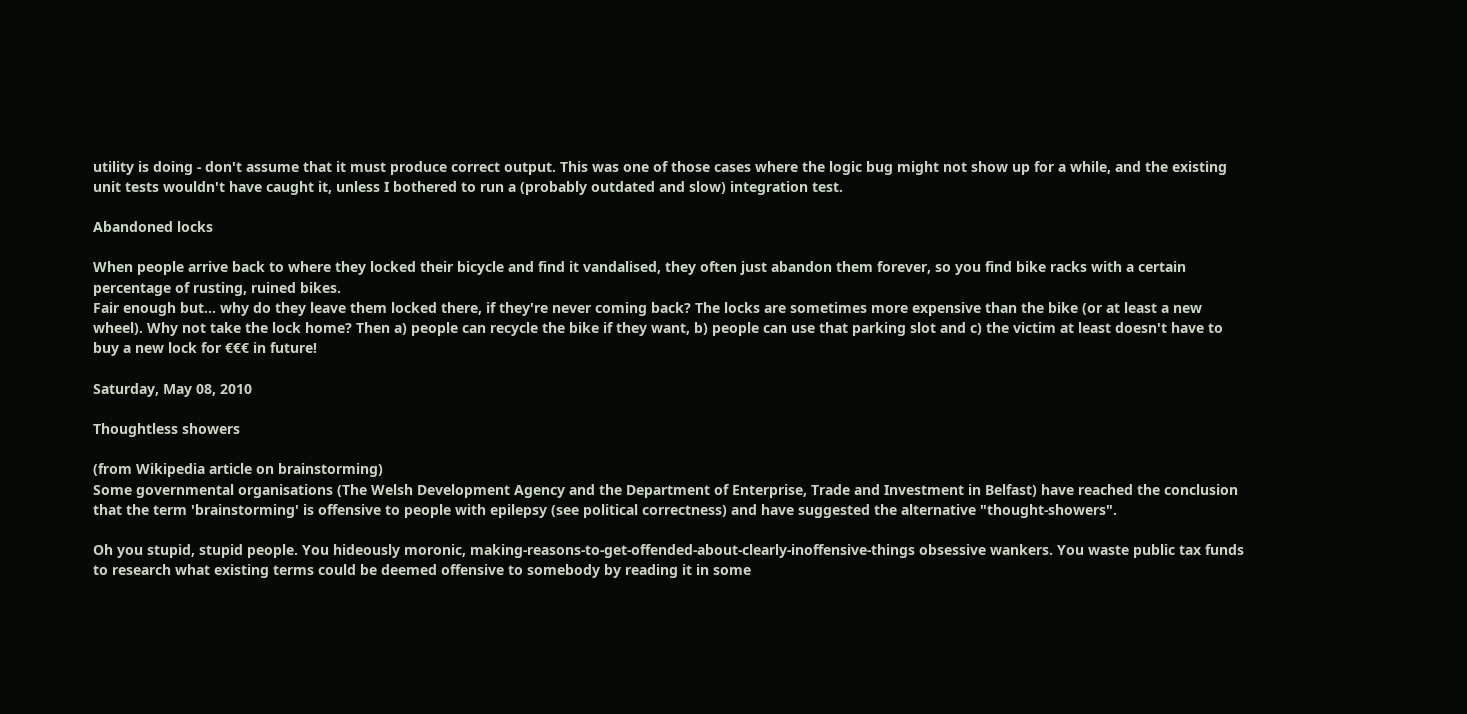utility is doing - don't assume that it must produce correct output. This was one of those cases where the logic bug might not show up for a while, and the existing unit tests wouldn't have caught it, unless I bothered to run a (probably outdated and slow) integration test.

Abandoned locks

When people arrive back to where they locked their bicycle and find it vandalised, they often just abandon them forever, so you find bike racks with a certain percentage of rusting, ruined bikes.
Fair enough but... why do they leave them locked there, if they're never coming back? The locks are sometimes more expensive than the bike (or at least a new wheel). Why not take the lock home? Then a) people can recycle the bike if they want, b) people can use that parking slot and c) the victim at least doesn't have to buy a new lock for €€€ in future!

Saturday, May 08, 2010

Thoughtless showers

(from Wikipedia article on brainstorming)
Some governmental organisations (The Welsh Development Agency and the Department of Enterprise, Trade and Investment in Belfast) have reached the conclusion that the term 'brainstorming' is offensive to people with epilepsy (see political correctness) and have suggested the alternative "thought-showers".

Oh you stupid, stupid people. You hideously moronic, making-reasons-to-get-offended-about-clearly-inoffensive-things obsessive wankers. You waste public tax funds to research what existing terms could be deemed offensive to somebody by reading it in some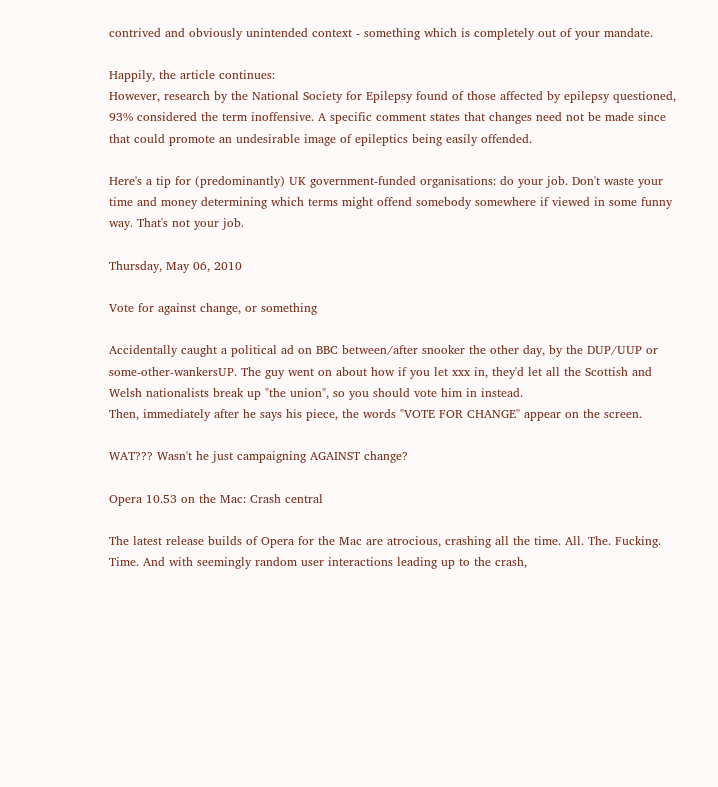contrived and obviously unintended context - something which is completely out of your mandate.

Happily, the article continues:
However, research by the National Society for Epilepsy found of those affected by epilepsy questioned, 93% considered the term inoffensive. A specific comment states that changes need not be made since that could promote an undesirable image of epileptics being easily offended.

Here's a tip for (predominantly) UK government-funded organisations: do your job. Don't waste your time and money determining which terms might offend somebody somewhere if viewed in some funny way. That's not your job.

Thursday, May 06, 2010

Vote for against change, or something

Accidentally caught a political ad on BBC between/after snooker the other day, by the DUP/UUP or some-other-wankersUP. The guy went on about how if you let xxx in, they'd let all the Scottish and Welsh nationalists break up "the union", so you should vote him in instead.
Then, immediately after he says his piece, the words "VOTE FOR CHANGE" appear on the screen.

WAT??? Wasn't he just campaigning AGAINST change?

Opera 10.53 on the Mac: Crash central

The latest release builds of Opera for the Mac are atrocious, crashing all the time. All. The. Fucking. Time. And with seemingly random user interactions leading up to the crash,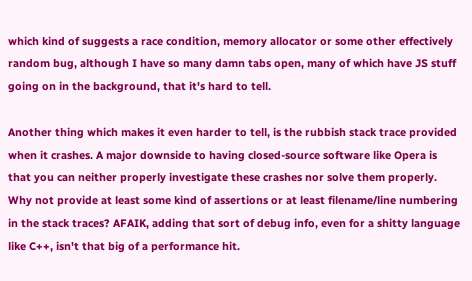which kind of suggests a race condition, memory allocator or some other effectively random bug, although I have so many damn tabs open, many of which have JS stuff going on in the background, that it's hard to tell.

Another thing which makes it even harder to tell, is the rubbish stack trace provided when it crashes. A major downside to having closed-source software like Opera is that you can neither properly investigate these crashes nor solve them properly. Why not provide at least some kind of assertions or at least filename/line numbering in the stack traces? AFAIK, adding that sort of debug info, even for a shitty language like C++, isn't that big of a performance hit.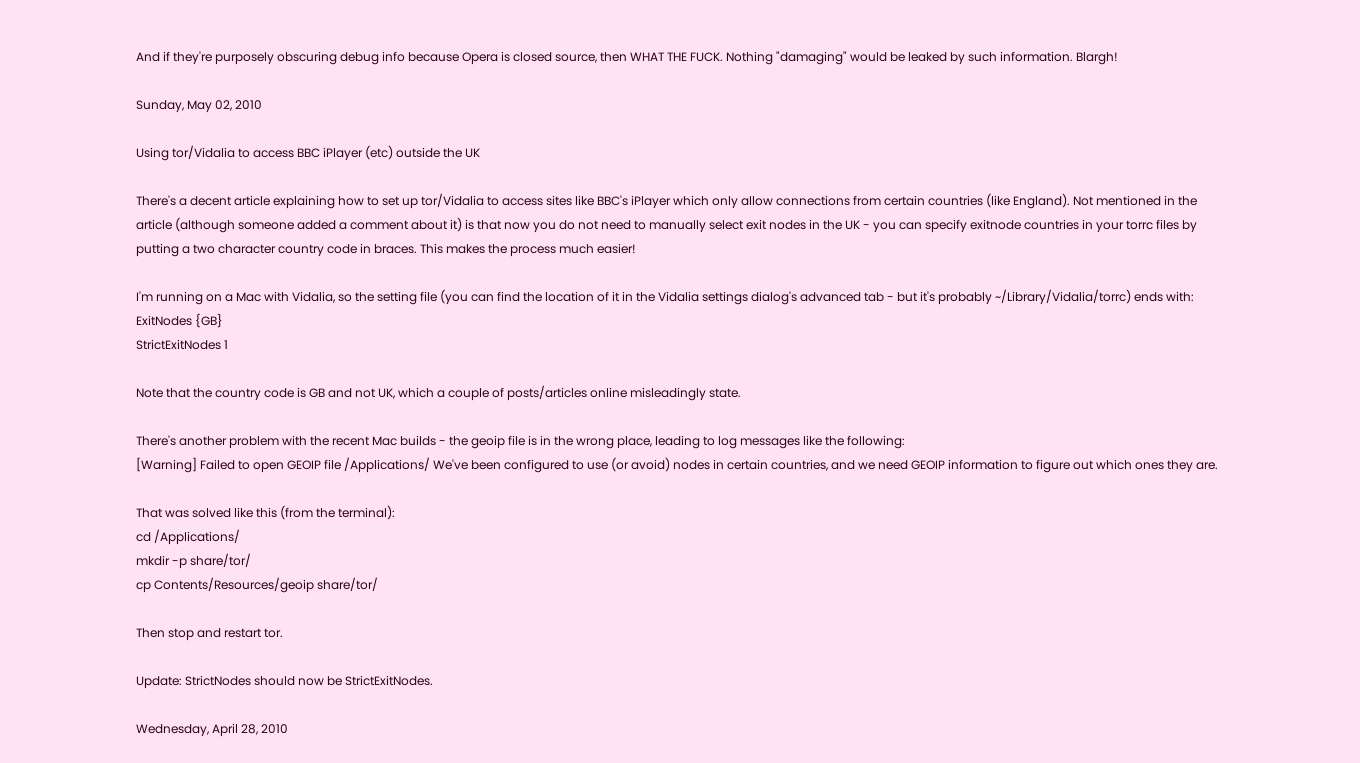And if they're purposely obscuring debug info because Opera is closed source, then WHAT THE FUCK. Nothing "damaging" would be leaked by such information. Blargh!

Sunday, May 02, 2010

Using tor/Vidalia to access BBC iPlayer (etc) outside the UK

There's a decent article explaining how to set up tor/Vidalia to access sites like BBC's iPlayer which only allow connections from certain countries (like England). Not mentioned in the article (although someone added a comment about it) is that now you do not need to manually select exit nodes in the UK - you can specify exitnode countries in your torrc files by putting a two character country code in braces. This makes the process much easier!

I'm running on a Mac with Vidalia, so the setting file (you can find the location of it in the Vidalia settings dialog's advanced tab - but it's probably ~/Library/Vidalia/torrc) ends with:
ExitNodes {GB}
StrictExitNodes 1

Note that the country code is GB and not UK, which a couple of posts/articles online misleadingly state.

There's another problem with the recent Mac builds - the geoip file is in the wrong place, leading to log messages like the following:
[Warning] Failed to open GEOIP file /Applications/ We've been configured to use (or avoid) nodes in certain countries, and we need GEOIP information to figure out which ones they are.

That was solved like this (from the terminal):
cd /Applications/
mkdir -p share/tor/
cp Contents/Resources/geoip share/tor/

Then stop and restart tor.

Update: StrictNodes should now be StrictExitNodes.

Wednesday, April 28, 2010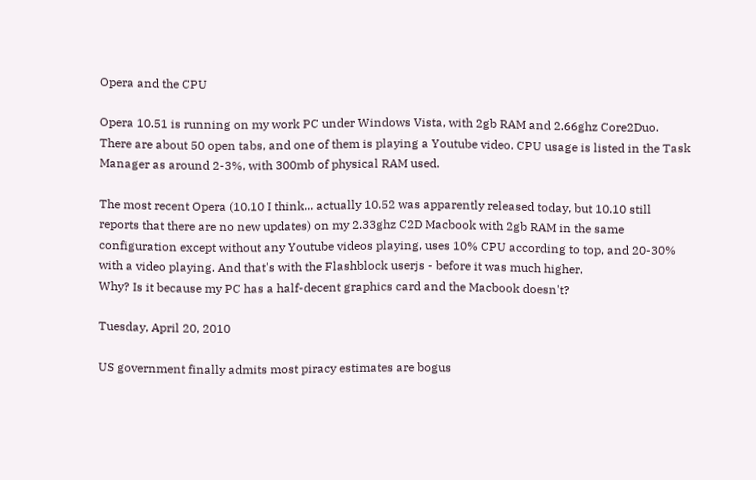Opera and the CPU

Opera 10.51 is running on my work PC under Windows Vista, with 2gb RAM and 2.66ghz Core2Duo. There are about 50 open tabs, and one of them is playing a Youtube video. CPU usage is listed in the Task Manager as around 2-3%, with 300mb of physical RAM used.

The most recent Opera (10.10 I think... actually 10.52 was apparently released today, but 10.10 still reports that there are no new updates) on my 2.33ghz C2D Macbook with 2gb RAM in the same configuration except without any Youtube videos playing, uses 10% CPU according to top, and 20-30% with a video playing. And that's with the Flashblock userjs - before it was much higher.
Why? Is it because my PC has a half-decent graphics card and the Macbook doesn't?

Tuesday, April 20, 2010

US government finally admits most piracy estimates are bogus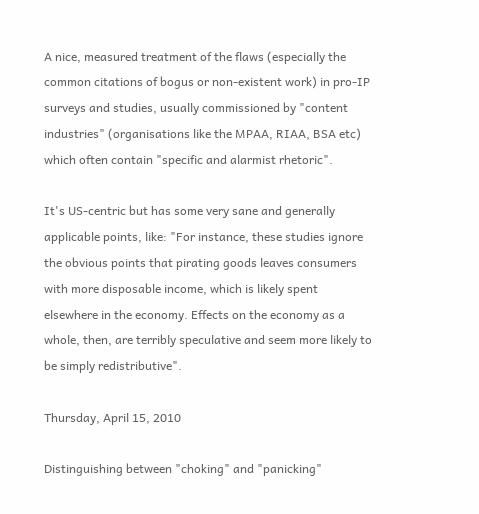A nice, measured treatment of the flaws (especially the common citations of bogus or non-existent work) in pro-IP surveys and studies, usually commissioned by "content industries" (organisations like the MPAA, RIAA, BSA etc) which often contain "specific and alarmist rhetoric".

It's US-centric but has some very sane and generally applicable points, like: "For instance, these studies ignore the obvious points that pirating goods leaves consumers with more disposable income, which is likely spent elsewhere in the economy. Effects on the economy as a whole, then, are terribly speculative and seem more likely to be simply redistributive".

Thursday, April 15, 2010

Distinguishing between "choking" and "panicking"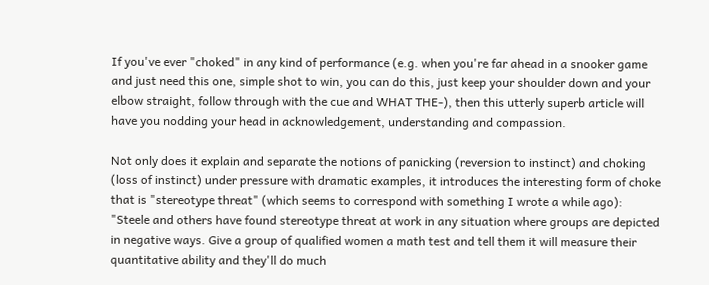If you've ever "choked" in any kind of performance (e.g. when you're far ahead in a snooker game and just need this one, simple shot to win, you can do this, just keep your shoulder down and your elbow straight, follow through with the cue and WHAT THE-), then this utterly superb article will have you nodding your head in acknowledgement, understanding and compassion.

Not only does it explain and separate the notions of panicking (reversion to instinct) and choking (loss of instinct) under pressure with dramatic examples, it introduces the interesting form of choke that is "stereotype threat" (which seems to correspond with something I wrote a while ago):
"Steele and others have found stereotype threat at work in any situation where groups are depicted in negative ways. Give a group of qualified women a math test and tell them it will measure their quantitative ability and they'll do much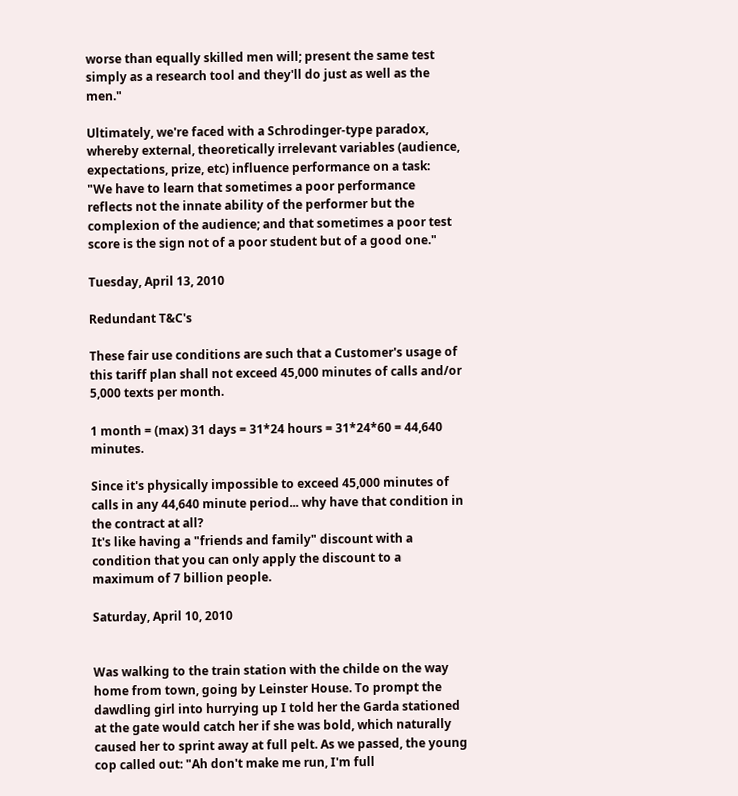worse than equally skilled men will; present the same test simply as a research tool and they'll do just as well as the men."

Ultimately, we're faced with a Schrodinger-type paradox, whereby external, theoretically irrelevant variables (audience, expectations, prize, etc) influence performance on a task:
"We have to learn that sometimes a poor performance reflects not the innate ability of the performer but the complexion of the audience; and that sometimes a poor test score is the sign not of a poor student but of a good one."

Tuesday, April 13, 2010

Redundant T&C's

These fair use conditions are such that a Customer's usage of this tariff plan shall not exceed 45,000 minutes of calls and/or 5,000 texts per month.

1 month = (max) 31 days = 31*24 hours = 31*24*60 = 44,640 minutes.

Since it's physically impossible to exceed 45,000 minutes of calls in any 44,640 minute period... why have that condition in the contract at all?
It's like having a "friends and family" discount with a condition that you can only apply the discount to a maximum of 7 billion people.

Saturday, April 10, 2010


Was walking to the train station with the childe on the way home from town, going by Leinster House. To prompt the dawdling girl into hurrying up I told her the Garda stationed at the gate would catch her if she was bold, which naturally caused her to sprint away at full pelt. As we passed, the young cop called out: "Ah don't make me run, I'm full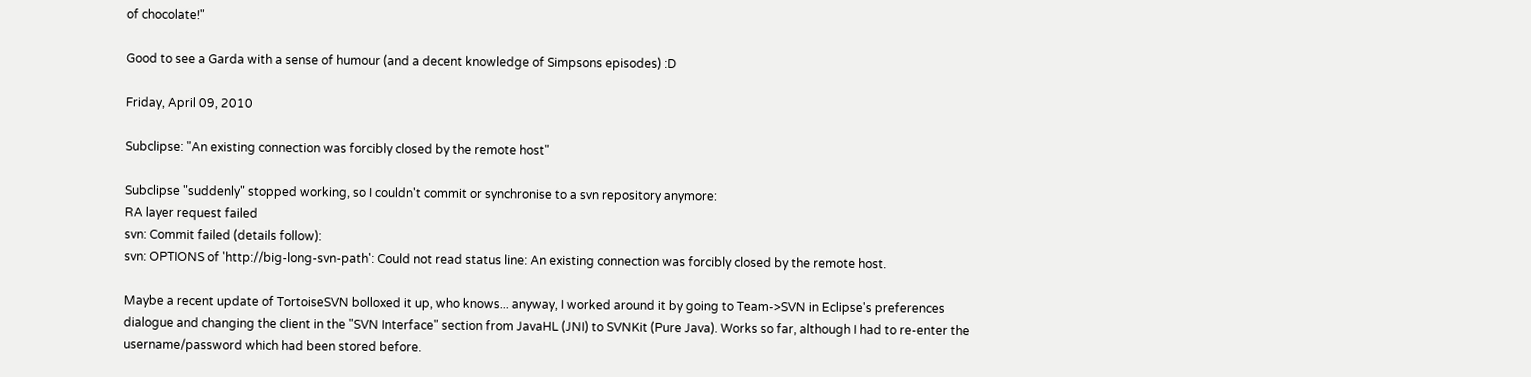of chocolate!"

Good to see a Garda with a sense of humour (and a decent knowledge of Simpsons episodes) :D

Friday, April 09, 2010

Subclipse: "An existing connection was forcibly closed by the remote host"

Subclipse "suddenly" stopped working, so I couldn't commit or synchronise to a svn repository anymore:
RA layer request failed
svn: Commit failed (details follow):
svn: OPTIONS of 'http://big-long-svn-path': Could not read status line: An existing connection was forcibly closed by the remote host.

Maybe a recent update of TortoiseSVN bolloxed it up, who knows... anyway, I worked around it by going to Team->SVN in Eclipse's preferences dialogue and changing the client in the "SVN Interface" section from JavaHL (JNI) to SVNKit (Pure Java). Works so far, although I had to re-enter the username/password which had been stored before.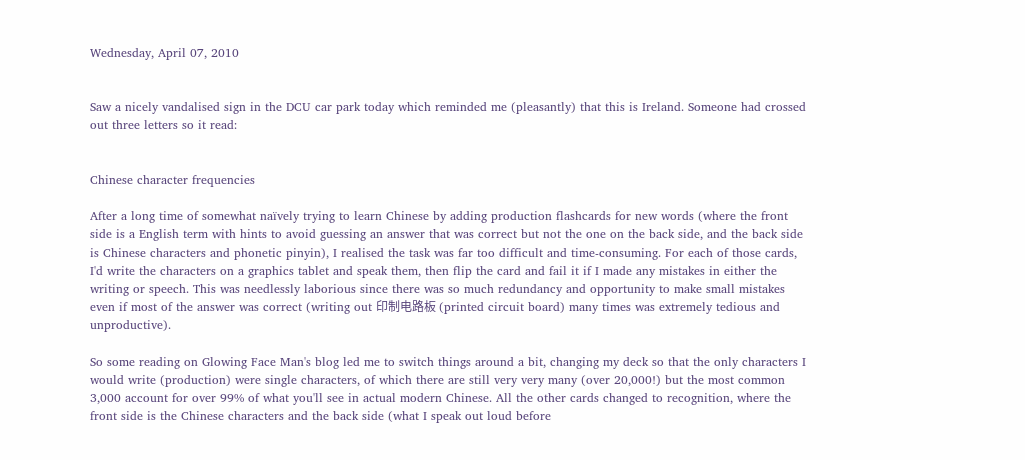Wednesday, April 07, 2010


Saw a nicely vandalised sign in the DCU car park today which reminded me (pleasantly) that this is Ireland. Someone had crossed out three letters so it read:


Chinese character frequencies

After a long time of somewhat naïvely trying to learn Chinese by adding production flashcards for new words (where the front side is a English term with hints to avoid guessing an answer that was correct but not the one on the back side, and the back side is Chinese characters and phonetic pinyin), I realised the task was far too difficult and time-consuming. For each of those cards, I'd write the characters on a graphics tablet and speak them, then flip the card and fail it if I made any mistakes in either the writing or speech. This was needlessly laborious since there was so much redundancy and opportunity to make small mistakes even if most of the answer was correct (writing out 印制电路板 (printed circuit board) many times was extremely tedious and unproductive).

So some reading on Glowing Face Man's blog led me to switch things around a bit, changing my deck so that the only characters I would write (production) were single characters, of which there are still very very many (over 20,000!) but the most common 3,000 account for over 99% of what you'll see in actual modern Chinese. All the other cards changed to recognition, where the front side is the Chinese characters and the back side (what I speak out loud before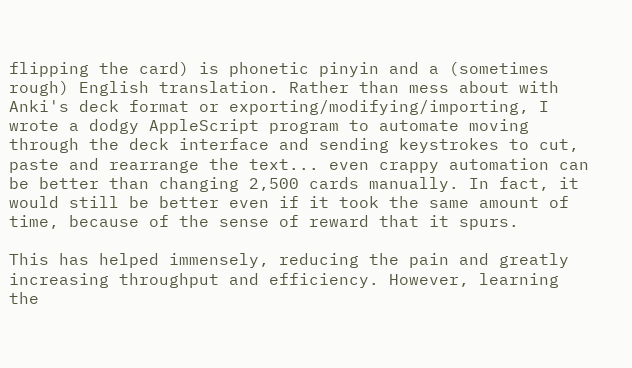flipping the card) is phonetic pinyin and a (sometimes rough) English translation. Rather than mess about with Anki's deck format or exporting/modifying/importing, I wrote a dodgy AppleScript program to automate moving through the deck interface and sending keystrokes to cut, paste and rearrange the text... even crappy automation can be better than changing 2,500 cards manually. In fact, it would still be better even if it took the same amount of time, because of the sense of reward that it spurs.

This has helped immensely, reducing the pain and greatly increasing throughput and efficiency. However, learning the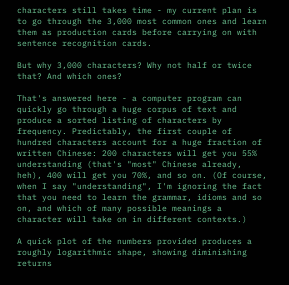characters still takes time - my current plan is to go through the 3,000 most common ones and learn them as production cards before carrying on with sentence recognition cards.

But why 3,000 characters? Why not half or twice that? And which ones?

That's answered here - a computer program can quickly go through a huge corpus of text and produce a sorted listing of characters by frequency. Predictably, the first couple of hundred characters account for a huge fraction of written Chinese: 200 characters will get you 55% understanding (that's "most" Chinese already, heh), 400 will get you 70%, and so on. (Of course, when I say "understanding", I'm ignoring the fact that you need to learn the grammar, idioms and so on, and which of many possible meanings a character will take on in different contexts.)

A quick plot of the numbers provided produces a roughly logarithmic shape, showing diminishing returns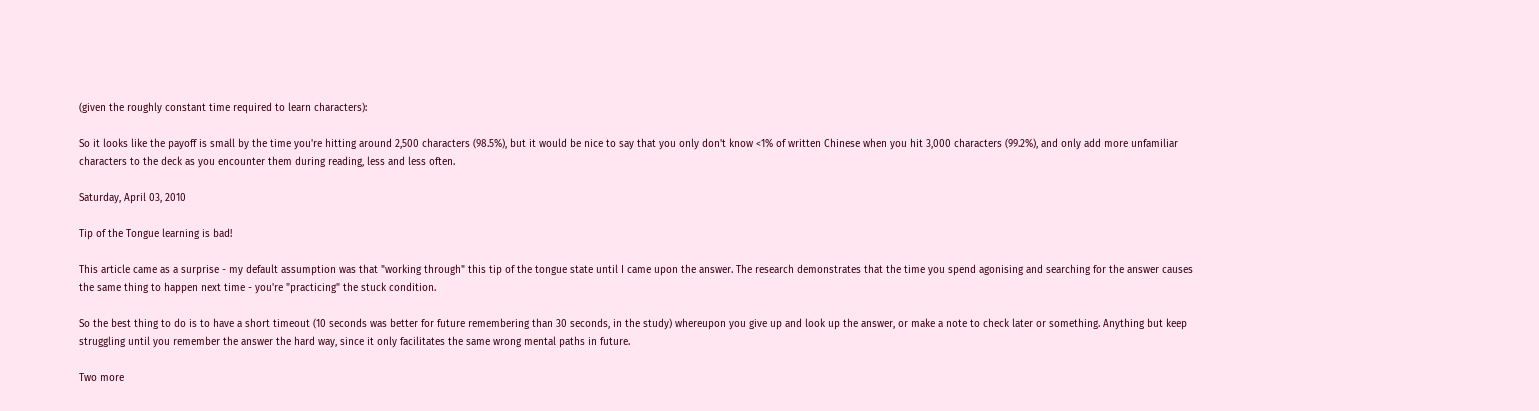(given the roughly constant time required to learn characters):

So it looks like the payoff is small by the time you're hitting around 2,500 characters (98.5%), but it would be nice to say that you only don't know <1% of written Chinese when you hit 3,000 characters (99.2%), and only add more unfamiliar characters to the deck as you encounter them during reading, less and less often.

Saturday, April 03, 2010

Tip of the Tongue learning is bad!

This article came as a surprise - my default assumption was that "working through" this tip of the tongue state until I came upon the answer. The research demonstrates that the time you spend agonising and searching for the answer causes the same thing to happen next time - you're "practicing" the stuck condition.

So the best thing to do is to have a short timeout (10 seconds was better for future remembering than 30 seconds, in the study) whereupon you give up and look up the answer, or make a note to check later or something. Anything but keep struggling until you remember the answer the hard way, since it only facilitates the same wrong mental paths in future.

Two more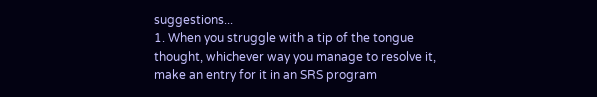suggestions...
1. When you struggle with a tip of the tongue thought, whichever way you manage to resolve it, make an entry for it in an SRS program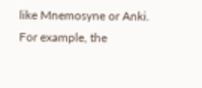like Mnemosyne or Anki.
For example, the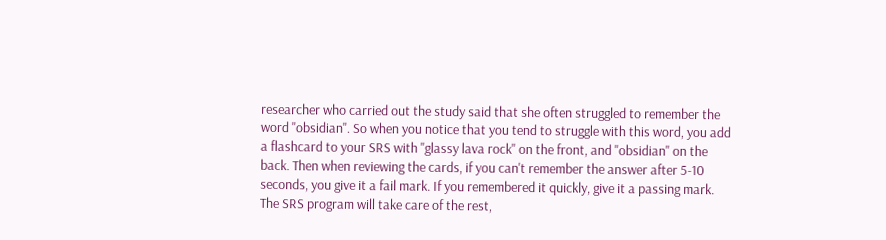researcher who carried out the study said that she often struggled to remember the word "obsidian". So when you notice that you tend to struggle with this word, you add a flashcard to your SRS with "glassy lava rock" on the front, and "obsidian" on the back. Then when reviewing the cards, if you can't remember the answer after 5-10 seconds, you give it a fail mark. If you remembered it quickly, give it a passing mark. The SRS program will take care of the rest,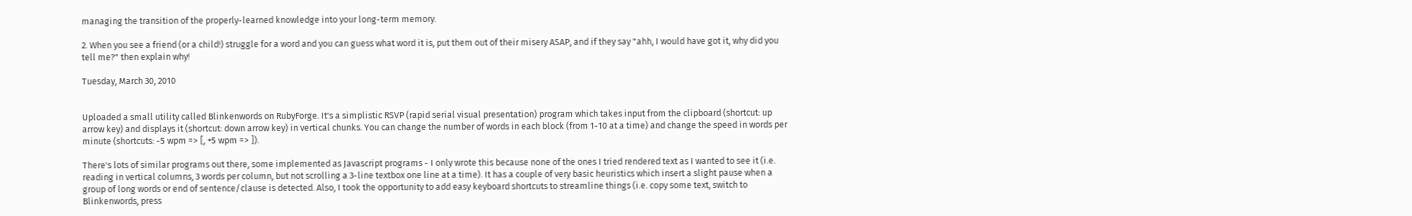managing the transition of the properly-learned knowledge into your long-term memory.

2. When you see a friend (or a child!) struggle for a word and you can guess what word it is, put them out of their misery ASAP, and if they say "ahh, I would have got it, why did you tell me?" then explain why!

Tuesday, March 30, 2010


Uploaded a small utility called Blinkenwords on RubyForge. It's a simplistic RSVP (rapid serial visual presentation) program which takes input from the clipboard (shortcut: up arrow key) and displays it (shortcut: down arrow key) in vertical chunks. You can change the number of words in each block (from 1-10 at a time) and change the speed in words per minute (shortcuts: -5 wpm => [, +5 wpm => ]).

There's lots of similar programs out there, some implemented as Javascript programs - I only wrote this because none of the ones I tried rendered text as I wanted to see it (i.e. reading in vertical columns, 3 words per column, but not scrolling a 3-line textbox one line at a time). It has a couple of very basic heuristics which insert a slight pause when a group of long words or end of sentence/clause is detected. Also, I took the opportunity to add easy keyboard shortcuts to streamline things (i.e. copy some text, switch to Blinkenwords, press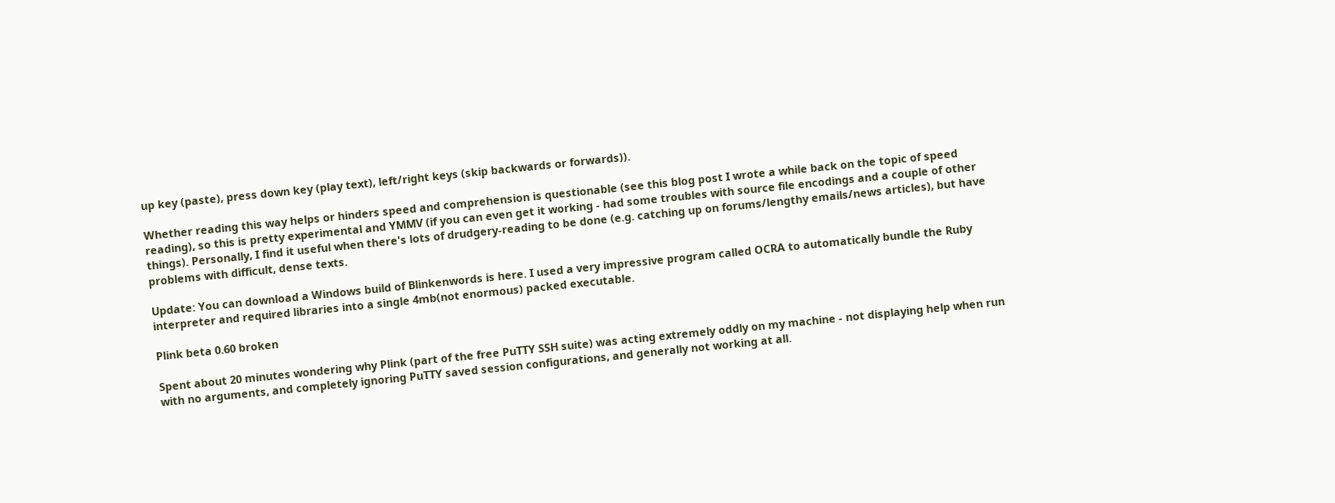up key (paste), press down key (play text), left/right keys (skip backwards or forwards)).

Whether reading this way helps or hinders speed and comprehension is questionable (see this blog post I wrote a while back on the topic of speed reading), so this is pretty experimental and YMMV (if you can even get it working - had some troubles with source file encodings and a couple of other things). Personally, I find it useful when there's lots of drudgery-reading to be done (e.g. catching up on forums/lengthy emails/news articles), but have problems with difficult, dense texts.

Update: You can download a Windows build of Blinkenwords is here. I used a very impressive program called OCRA to automatically bundle the Ruby interpreter and required libraries into a single 4mb(not enormous) packed executable.

Plink beta 0.60 broken

Spent about 20 minutes wondering why Plink (part of the free PuTTY SSH suite) was acting extremely oddly on my machine - not displaying help when run with no arguments, and completely ignoring PuTTY saved session configurations, and generally not working at all.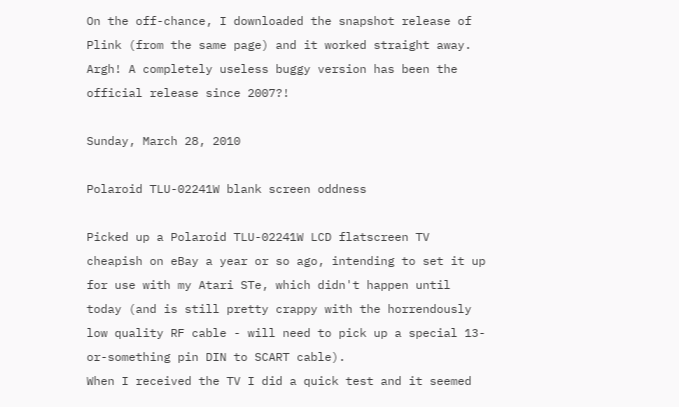On the off-chance, I downloaded the snapshot release of Plink (from the same page) and it worked straight away. Argh! A completely useless buggy version has been the official release since 2007?!

Sunday, March 28, 2010

Polaroid TLU-02241W blank screen oddness

Picked up a Polaroid TLU-02241W LCD flatscreen TV cheapish on eBay a year or so ago, intending to set it up for use with my Atari STe, which didn't happen until today (and is still pretty crappy with the horrendously low quality RF cable - will need to pick up a special 13-or-something pin DIN to SCART cable).
When I received the TV I did a quick test and it seemed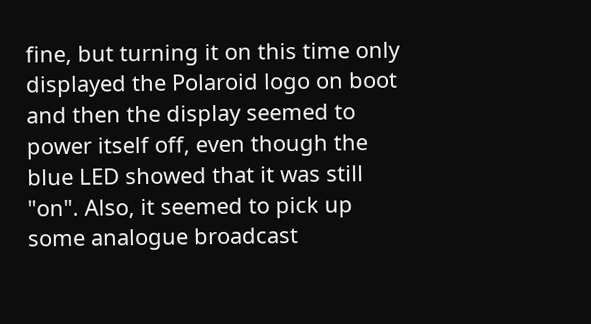fine, but turning it on this time only displayed the Polaroid logo on boot and then the display seemed to power itself off, even though the blue LED showed that it was still "on". Also, it seemed to pick up some analogue broadcast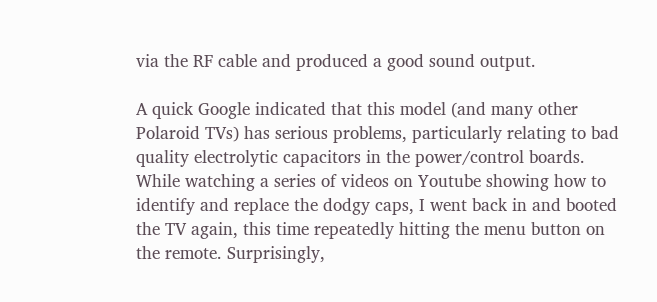via the RF cable and produced a good sound output.

A quick Google indicated that this model (and many other Polaroid TVs) has serious problems, particularly relating to bad quality electrolytic capacitors in the power/control boards. While watching a series of videos on Youtube showing how to identify and replace the dodgy caps, I went back in and booted the TV again, this time repeatedly hitting the menu button on the remote. Surprisingly,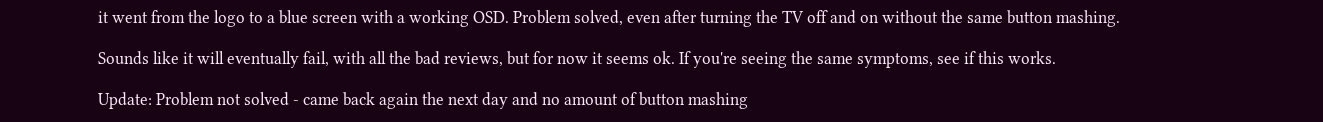it went from the logo to a blue screen with a working OSD. Problem solved, even after turning the TV off and on without the same button mashing.

Sounds like it will eventually fail, with all the bad reviews, but for now it seems ok. If you're seeing the same symptoms, see if this works.

Update: Problem not solved - came back again the next day and no amount of button mashing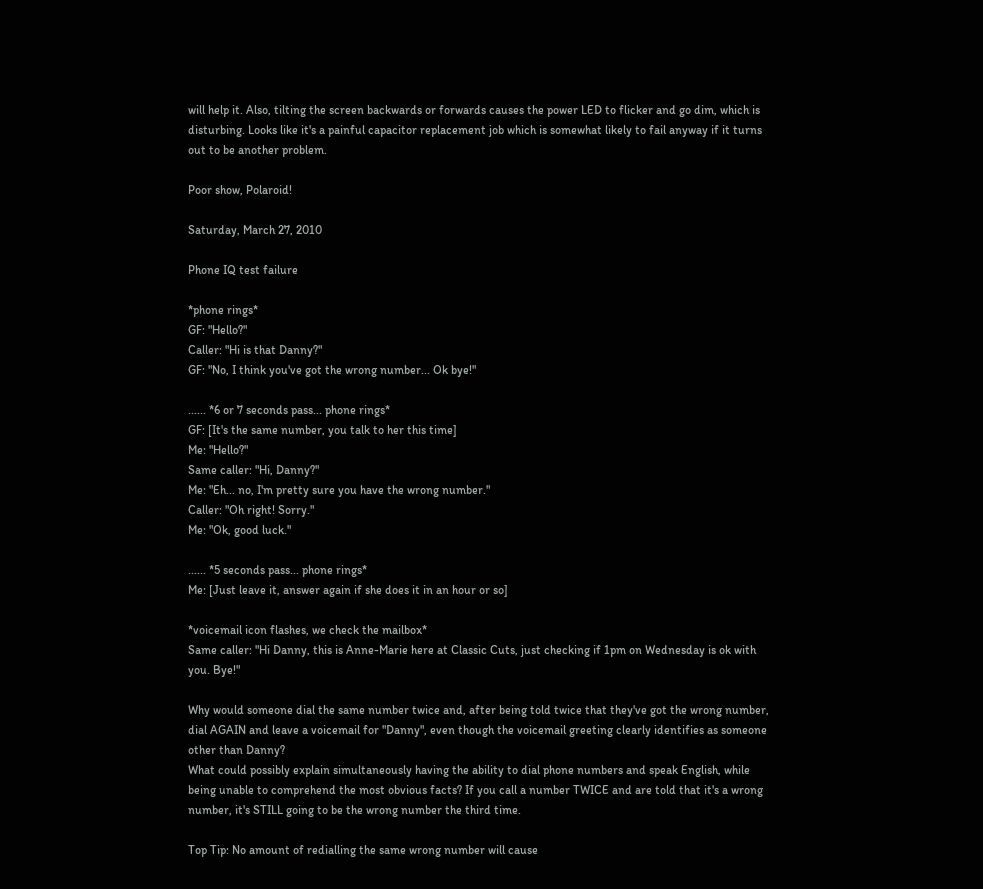will help it. Also, tilting the screen backwards or forwards causes the power LED to flicker and go dim, which is disturbing. Looks like it's a painful capacitor replacement job which is somewhat likely to fail anyway if it turns out to be another problem.

Poor show, Polaroid!

Saturday, March 27, 2010

Phone IQ test failure

*phone rings*
GF: "Hello?"
Caller: "Hi is that Danny?"
GF: "No, I think you've got the wrong number... Ok bye!"

...... *6 or 7 seconds pass... phone rings*
GF: [It's the same number, you talk to her this time]
Me: "Hello?"
Same caller: "Hi, Danny?"
Me: "Eh... no, I'm pretty sure you have the wrong number."
Caller: "Oh right! Sorry."
Me: "Ok, good luck."

...... *5 seconds pass... phone rings*
Me: [Just leave it, answer again if she does it in an hour or so]

*voicemail icon flashes, we check the mailbox*
Same caller: "Hi Danny, this is Anne-Marie here at Classic Cuts, just checking if 1pm on Wednesday is ok with you. Bye!"

Why would someone dial the same number twice and, after being told twice that they've got the wrong number, dial AGAIN and leave a voicemail for "Danny", even though the voicemail greeting clearly identifies as someone other than Danny?
What could possibly explain simultaneously having the ability to dial phone numbers and speak English, while being unable to comprehend the most obvious facts? If you call a number TWICE and are told that it's a wrong number, it's STILL going to be the wrong number the third time.

Top Tip: No amount of redialling the same wrong number will cause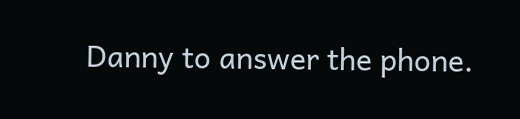Danny to answer the phone.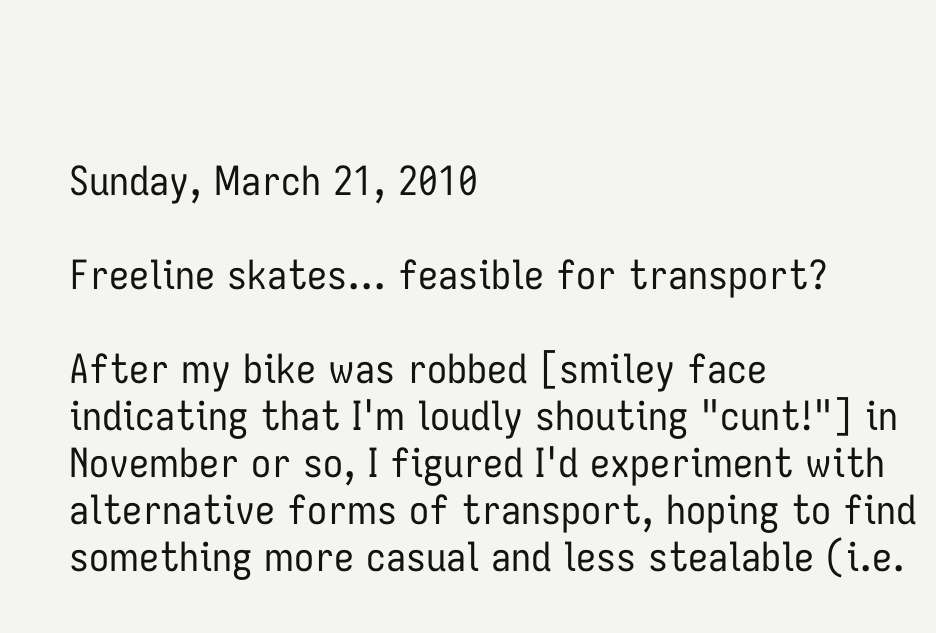Sunday, March 21, 2010

Freeline skates... feasible for transport?

After my bike was robbed [smiley face indicating that I'm loudly shouting "cunt!"] in November or so, I figured I'd experiment with alternative forms of transport, hoping to find something more casual and less stealable (i.e.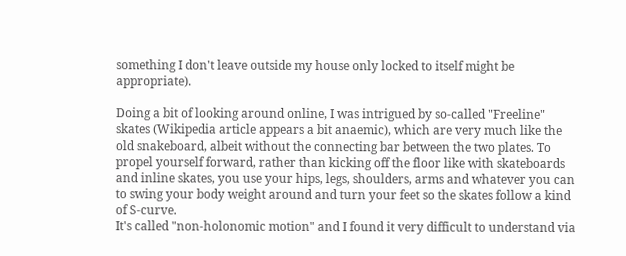something I don't leave outside my house only locked to itself might be appropriate).

Doing a bit of looking around online, I was intrigued by so-called "Freeline" skates (Wikipedia article appears a bit anaemic), which are very much like the old snakeboard, albeit without the connecting bar between the two plates. To propel yourself forward, rather than kicking off the floor like with skateboards and inline skates, you use your hips, legs, shoulders, arms and whatever you can to swing your body weight around and turn your feet so the skates follow a kind of S-curve.
It's called "non-holonomic motion" and I found it very difficult to understand via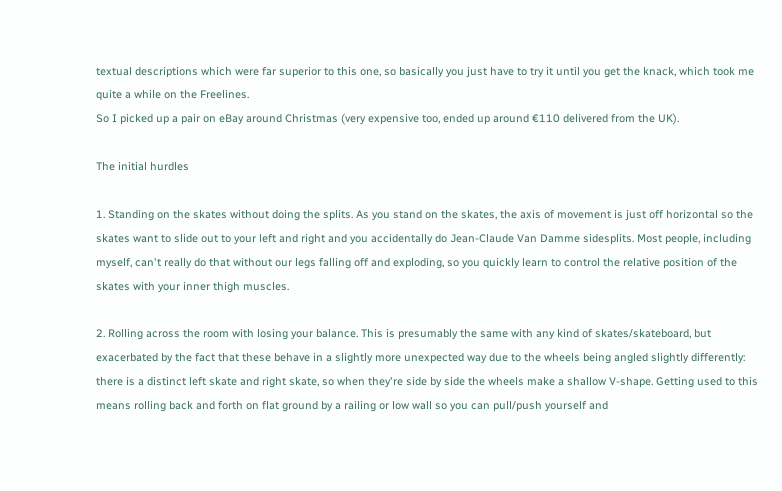textual descriptions which were far superior to this one, so basically you just have to try it until you get the knack, which took me quite a while on the Freelines.
So I picked up a pair on eBay around Christmas (very expensive too, ended up around €110 delivered from the UK).

The initial hurdles

1. Standing on the skates without doing the splits. As you stand on the skates, the axis of movement is just off horizontal so the skates want to slide out to your left and right and you accidentally do Jean-Claude Van Damme sidesplits. Most people, including myself, can't really do that without our legs falling off and exploding, so you quickly learn to control the relative position of the skates with your inner thigh muscles.

2. Rolling across the room with losing your balance. This is presumably the same with any kind of skates/skateboard, but exacerbated by the fact that these behave in a slightly more unexpected way due to the wheels being angled slightly differently: there is a distinct left skate and right skate, so when they're side by side the wheels make a shallow V-shape. Getting used to this means rolling back and forth on flat ground by a railing or low wall so you can pull/push yourself and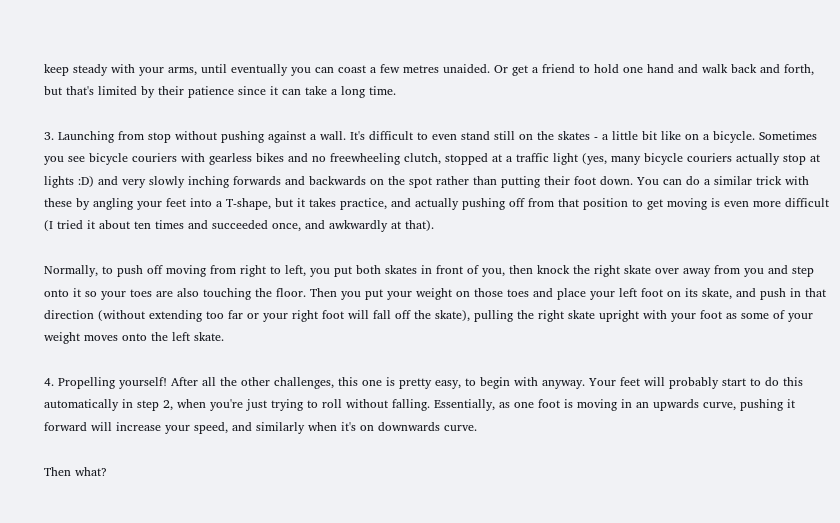keep steady with your arms, until eventually you can coast a few metres unaided. Or get a friend to hold one hand and walk back and forth, but that's limited by their patience since it can take a long time.

3. Launching from stop without pushing against a wall. It's difficult to even stand still on the skates - a little bit like on a bicycle. Sometimes you see bicycle couriers with gearless bikes and no freewheeling clutch, stopped at a traffic light (yes, many bicycle couriers actually stop at lights :D) and very slowly inching forwards and backwards on the spot rather than putting their foot down. You can do a similar trick with these by angling your feet into a T-shape, but it takes practice, and actually pushing off from that position to get moving is even more difficult (I tried it about ten times and succeeded once, and awkwardly at that).

Normally, to push off moving from right to left, you put both skates in front of you, then knock the right skate over away from you and step onto it so your toes are also touching the floor. Then you put your weight on those toes and place your left foot on its skate, and push in that direction (without extending too far or your right foot will fall off the skate), pulling the right skate upright with your foot as some of your weight moves onto the left skate.

4. Propelling yourself! After all the other challenges, this one is pretty easy, to begin with anyway. Your feet will probably start to do this automatically in step 2, when you're just trying to roll without falling. Essentially, as one foot is moving in an upwards curve, pushing it forward will increase your speed, and similarly when it's on downwards curve.

Then what?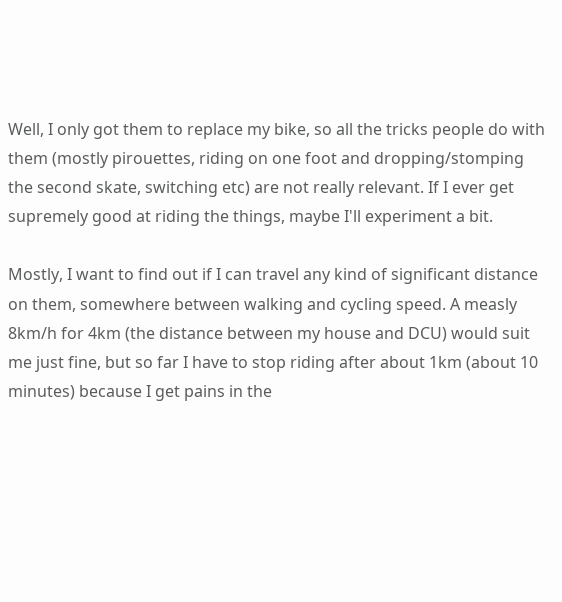Well, I only got them to replace my bike, so all the tricks people do with them (mostly pirouettes, riding on one foot and dropping/stomping the second skate, switching etc) are not really relevant. If I ever get supremely good at riding the things, maybe I'll experiment a bit.

Mostly, I want to find out if I can travel any kind of significant distance on them, somewhere between walking and cycling speed. A measly 8km/h for 4km (the distance between my house and DCU) would suit me just fine, but so far I have to stop riding after about 1km (about 10 minutes) because I get pains in the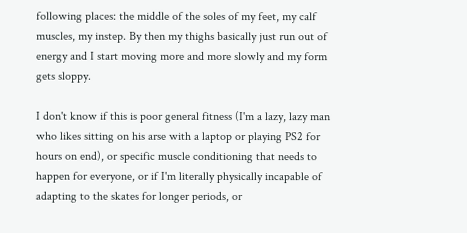following places: the middle of the soles of my feet, my calf muscles, my instep. By then my thighs basically just run out of energy and I start moving more and more slowly and my form gets sloppy.

I don't know if this is poor general fitness (I'm a lazy, lazy man who likes sitting on his arse with a laptop or playing PS2 for hours on end), or specific muscle conditioning that needs to happen for everyone, or if I'm literally physically incapable of adapting to the skates for longer periods, or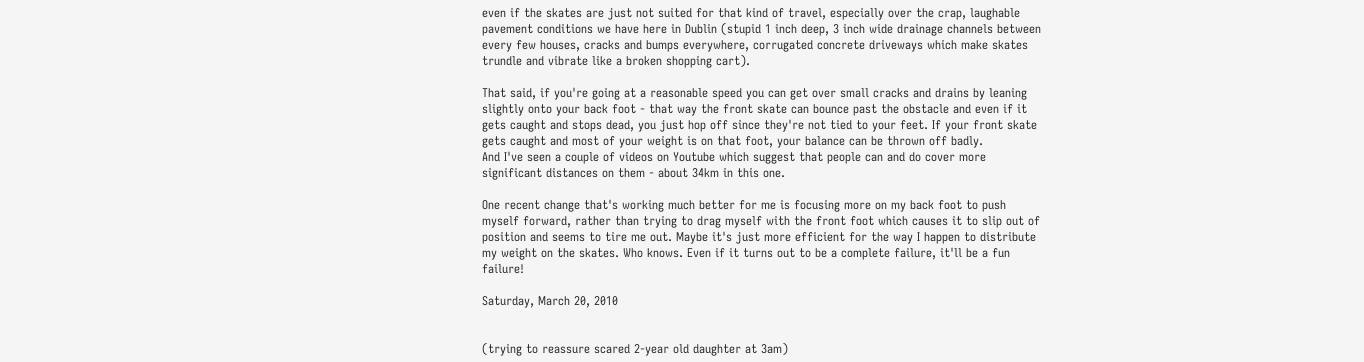even if the skates are just not suited for that kind of travel, especially over the crap, laughable pavement conditions we have here in Dublin (stupid 1 inch deep, 3 inch wide drainage channels between every few houses, cracks and bumps everywhere, corrugated concrete driveways which make skates trundle and vibrate like a broken shopping cart).

That said, if you're going at a reasonable speed you can get over small cracks and drains by leaning slightly onto your back foot - that way the front skate can bounce past the obstacle and even if it gets caught and stops dead, you just hop off since they're not tied to your feet. If your front skate gets caught and most of your weight is on that foot, your balance can be thrown off badly.
And I've seen a couple of videos on Youtube which suggest that people can and do cover more significant distances on them - about 34km in this one.

One recent change that's working much better for me is focusing more on my back foot to push myself forward, rather than trying to drag myself with the front foot which causes it to slip out of position and seems to tire me out. Maybe it's just more efficient for the way I happen to distribute my weight on the skates. Who knows. Even if it turns out to be a complete failure, it'll be a fun failure!

Saturday, March 20, 2010


(trying to reassure scared 2-year old daughter at 3am)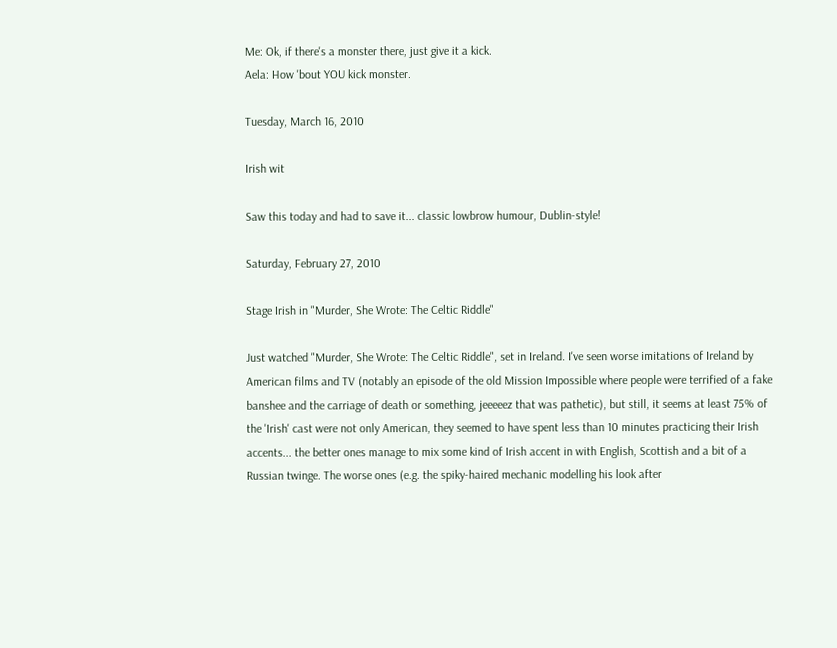Me: Ok, if there's a monster there, just give it a kick.
Aela: How 'bout YOU kick monster.

Tuesday, March 16, 2010

Irish wit

Saw this today and had to save it... classic lowbrow humour, Dublin-style!

Saturday, February 27, 2010

Stage Irish in "Murder, She Wrote: The Celtic Riddle"

Just watched "Murder, She Wrote: The Celtic Riddle", set in Ireland. I've seen worse imitations of Ireland by American films and TV (notably an episode of the old Mission Impossible where people were terrified of a fake banshee and the carriage of death or something, jeeeeez that was pathetic), but still, it seems at least 75% of the 'Irish' cast were not only American, they seemed to have spent less than 10 minutes practicing their Irish accents... the better ones manage to mix some kind of Irish accent in with English, Scottish and a bit of a Russian twinge. The worse ones (e.g. the spiky-haired mechanic modelling his look after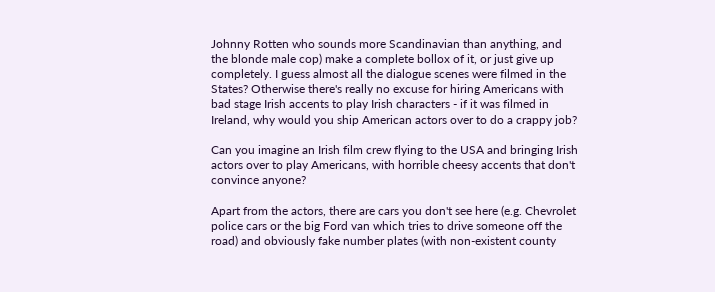Johnny Rotten who sounds more Scandinavian than anything, and the blonde male cop) make a complete bollox of it, or just give up completely. I guess almost all the dialogue scenes were filmed in the States? Otherwise there's really no excuse for hiring Americans with bad stage Irish accents to play Irish characters - if it was filmed in Ireland, why would you ship American actors over to do a crappy job?

Can you imagine an Irish film crew flying to the USA and bringing Irish actors over to play Americans, with horrible cheesy accents that don't convince anyone?

Apart from the actors, there are cars you don't see here (e.g. Chevrolet police cars or the big Ford van which tries to drive someone off the road) and obviously fake number plates (with non-existent county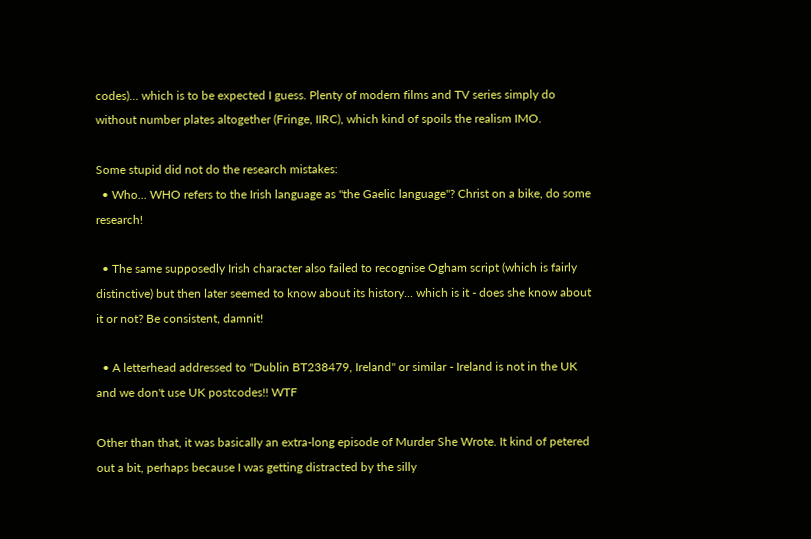codes)... which is to be expected I guess. Plenty of modern films and TV series simply do without number plates altogether (Fringe, IIRC), which kind of spoils the realism IMO.

Some stupid did not do the research mistakes:
  • Who... WHO refers to the Irish language as "the Gaelic language"? Christ on a bike, do some research!

  • The same supposedly Irish character also failed to recognise Ogham script (which is fairly distinctive) but then later seemed to know about its history... which is it - does she know about it or not? Be consistent, damnit!

  • A letterhead addressed to "Dublin BT238479, Ireland" or similar - Ireland is not in the UK and we don't use UK postcodes!! WTF

Other than that, it was basically an extra-long episode of Murder She Wrote. It kind of petered out a bit, perhaps because I was getting distracted by the silly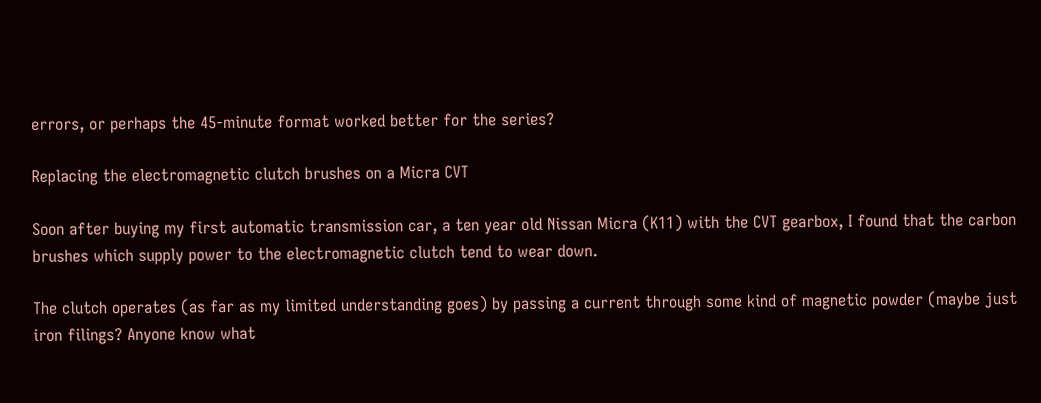errors, or perhaps the 45-minute format worked better for the series?

Replacing the electromagnetic clutch brushes on a Micra CVT

Soon after buying my first automatic transmission car, a ten year old Nissan Micra (K11) with the CVT gearbox, I found that the carbon brushes which supply power to the electromagnetic clutch tend to wear down.

The clutch operates (as far as my limited understanding goes) by passing a current through some kind of magnetic powder (maybe just iron filings? Anyone know what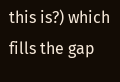this is?) which fills the gap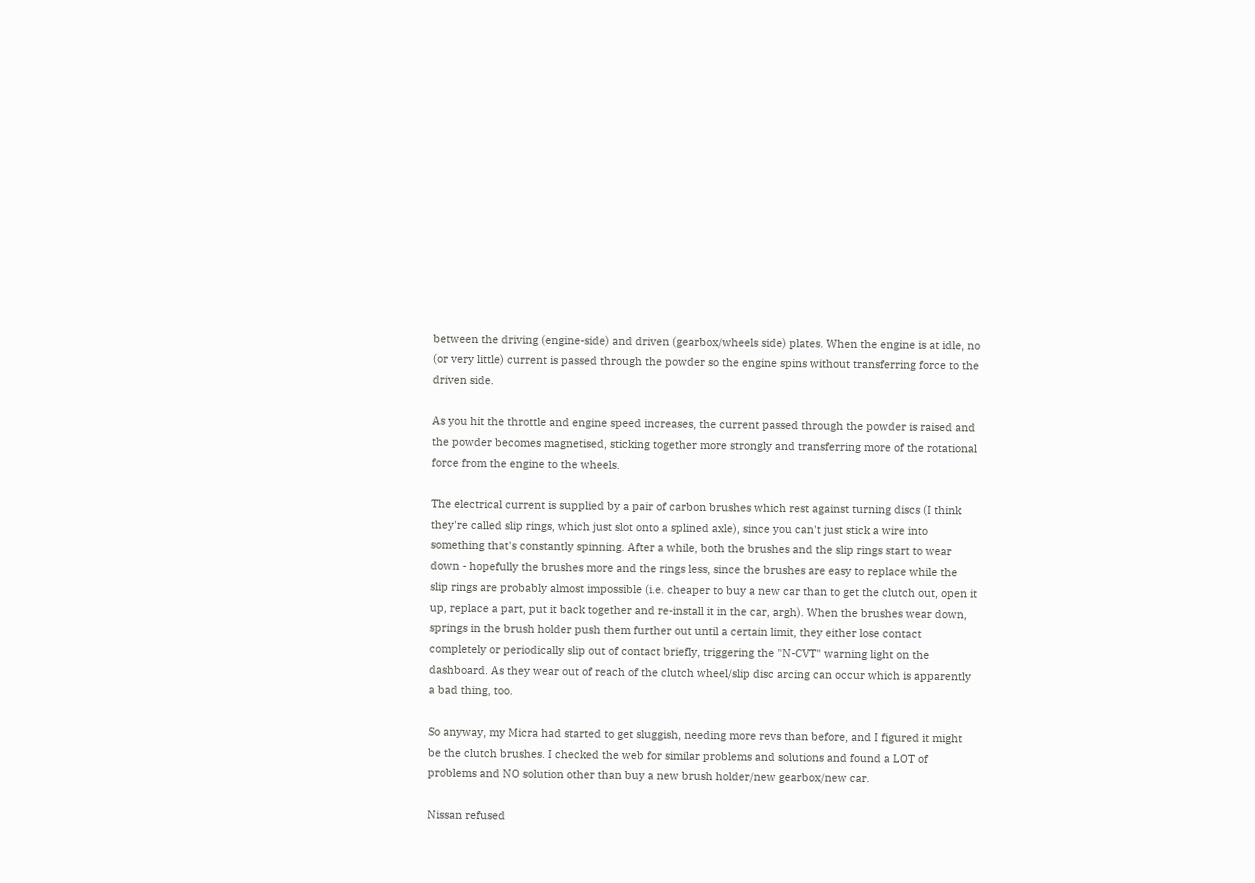between the driving (engine-side) and driven (gearbox/wheels side) plates. When the engine is at idle, no (or very little) current is passed through the powder so the engine spins without transferring force to the driven side.

As you hit the throttle and engine speed increases, the current passed through the powder is raised and the powder becomes magnetised, sticking together more strongly and transferring more of the rotational force from the engine to the wheels.

The electrical current is supplied by a pair of carbon brushes which rest against turning discs (I think they're called slip rings, which just slot onto a splined axle), since you can't just stick a wire into something that's constantly spinning. After a while, both the brushes and the slip rings start to wear down - hopefully the brushes more and the rings less, since the brushes are easy to replace while the slip rings are probably almost impossible (i.e. cheaper to buy a new car than to get the clutch out, open it up, replace a part, put it back together and re-install it in the car, argh). When the brushes wear down, springs in the brush holder push them further out until a certain limit, they either lose contact completely or periodically slip out of contact briefly, triggering the "N-CVT" warning light on the dashboard. As they wear out of reach of the clutch wheel/slip disc arcing can occur which is apparently a bad thing, too.

So anyway, my Micra had started to get sluggish, needing more revs than before, and I figured it might be the clutch brushes. I checked the web for similar problems and solutions and found a LOT of problems and NO solution other than buy a new brush holder/new gearbox/new car.

Nissan refused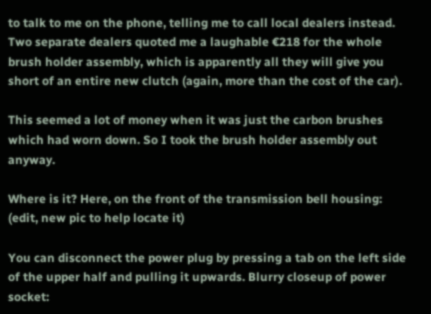to talk to me on the phone, telling me to call local dealers instead. Two separate dealers quoted me a laughable €218 for the whole brush holder assembly, which is apparently all they will give you short of an entire new clutch (again, more than the cost of the car).

This seemed a lot of money when it was just the carbon brushes which had worn down. So I took the brush holder assembly out anyway.

Where is it? Here, on the front of the transmission bell housing:
(edit, new pic to help locate it)

You can disconnect the power plug by pressing a tab on the left side of the upper half and pulling it upwards. Blurry closeup of power socket: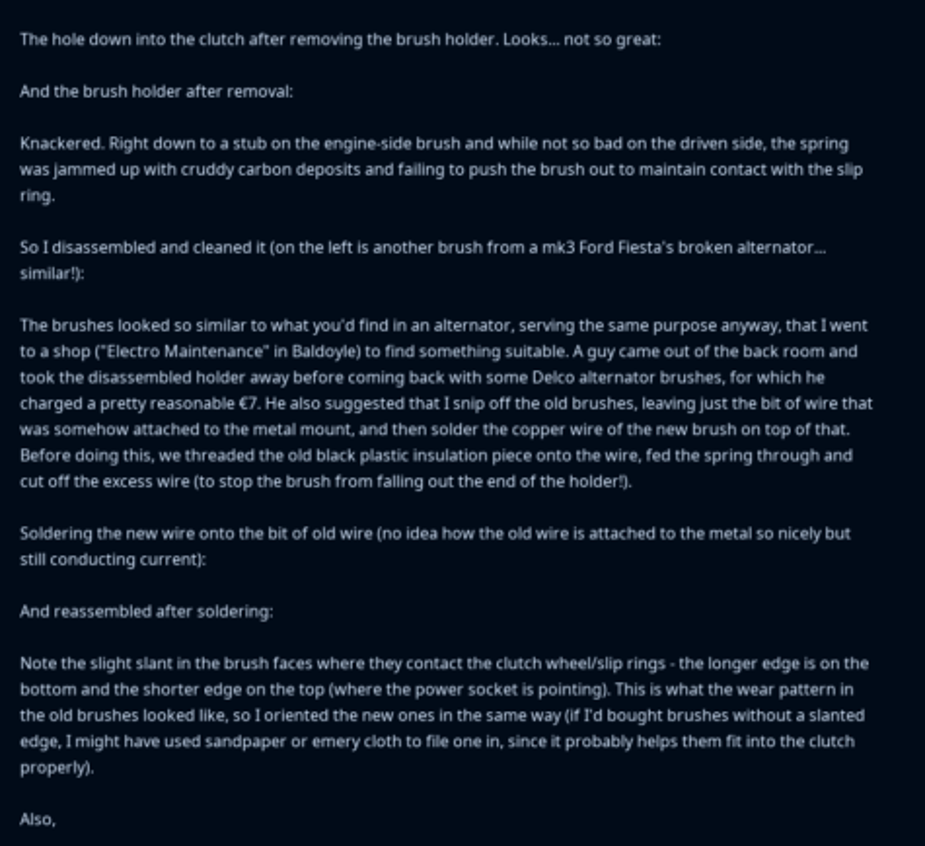The hole down into the clutch after removing the brush holder. Looks... not so great:

And the brush holder after removal:

Knackered. Right down to a stub on the engine-side brush and while not so bad on the driven side, the spring was jammed up with cruddy carbon deposits and failing to push the brush out to maintain contact with the slip ring.

So I disassembled and cleaned it (on the left is another brush from a mk3 Ford Fiesta's broken alternator... similar!):

The brushes looked so similar to what you'd find in an alternator, serving the same purpose anyway, that I went to a shop ("Electro Maintenance" in Baldoyle) to find something suitable. A guy came out of the back room and took the disassembled holder away before coming back with some Delco alternator brushes, for which he charged a pretty reasonable €7. He also suggested that I snip off the old brushes, leaving just the bit of wire that was somehow attached to the metal mount, and then solder the copper wire of the new brush on top of that. Before doing this, we threaded the old black plastic insulation piece onto the wire, fed the spring through and cut off the excess wire (to stop the brush from falling out the end of the holder!).

Soldering the new wire onto the bit of old wire (no idea how the old wire is attached to the metal so nicely but still conducting current):

And reassembled after soldering:

Note the slight slant in the brush faces where they contact the clutch wheel/slip rings - the longer edge is on the bottom and the shorter edge on the top (where the power socket is pointing). This is what the wear pattern in the old brushes looked like, so I oriented the new ones in the same way (if I'd bought brushes without a slanted edge, I might have used sandpaper or emery cloth to file one in, since it probably helps them fit into the clutch properly).

Also,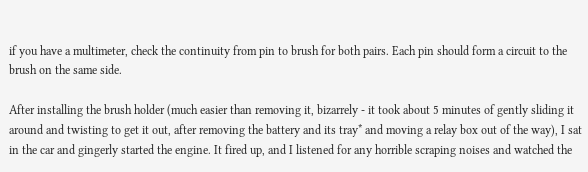if you have a multimeter, check the continuity from pin to brush for both pairs. Each pin should form a circuit to the brush on the same side.

After installing the brush holder (much easier than removing it, bizarrely - it took about 5 minutes of gently sliding it around and twisting to get it out, after removing the battery and its tray* and moving a relay box out of the way), I sat in the car and gingerly started the engine. It fired up, and I listened for any horrible scraping noises and watched the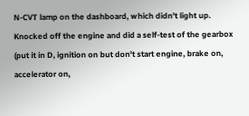N-CVT lamp on the dashboard, which didn't light up. Knocked off the engine and did a self-test of the gearbox (put it in D, ignition on but don't start engine, brake on, accelerator on,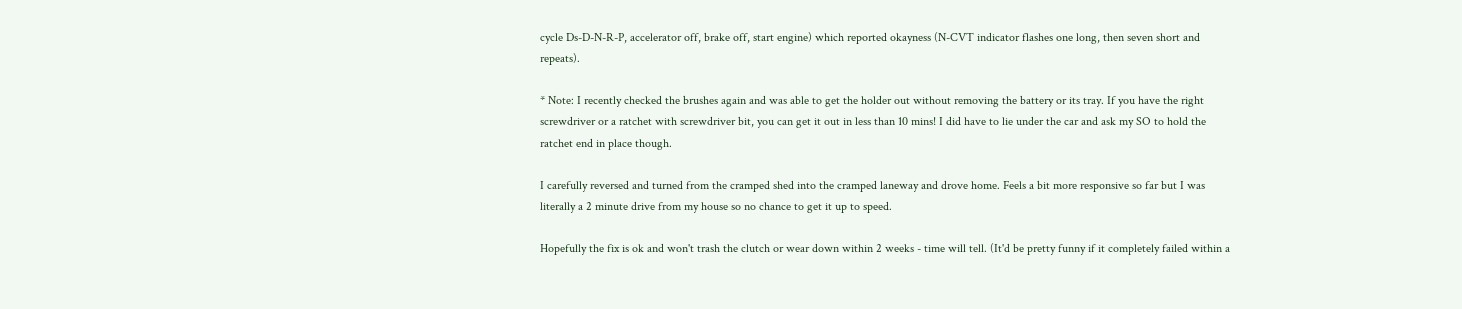cycle Ds-D-N-R-P, accelerator off, brake off, start engine) which reported okayness (N-CVT indicator flashes one long, then seven short and repeats).

* Note: I recently checked the brushes again and was able to get the holder out without removing the battery or its tray. If you have the right screwdriver or a ratchet with screwdriver bit, you can get it out in less than 10 mins! I did have to lie under the car and ask my SO to hold the ratchet end in place though.

I carefully reversed and turned from the cramped shed into the cramped laneway and drove home. Feels a bit more responsive so far but I was literally a 2 minute drive from my house so no chance to get it up to speed.

Hopefully the fix is ok and won't trash the clutch or wear down within 2 weeks - time will tell. (It'd be pretty funny if it completely failed within a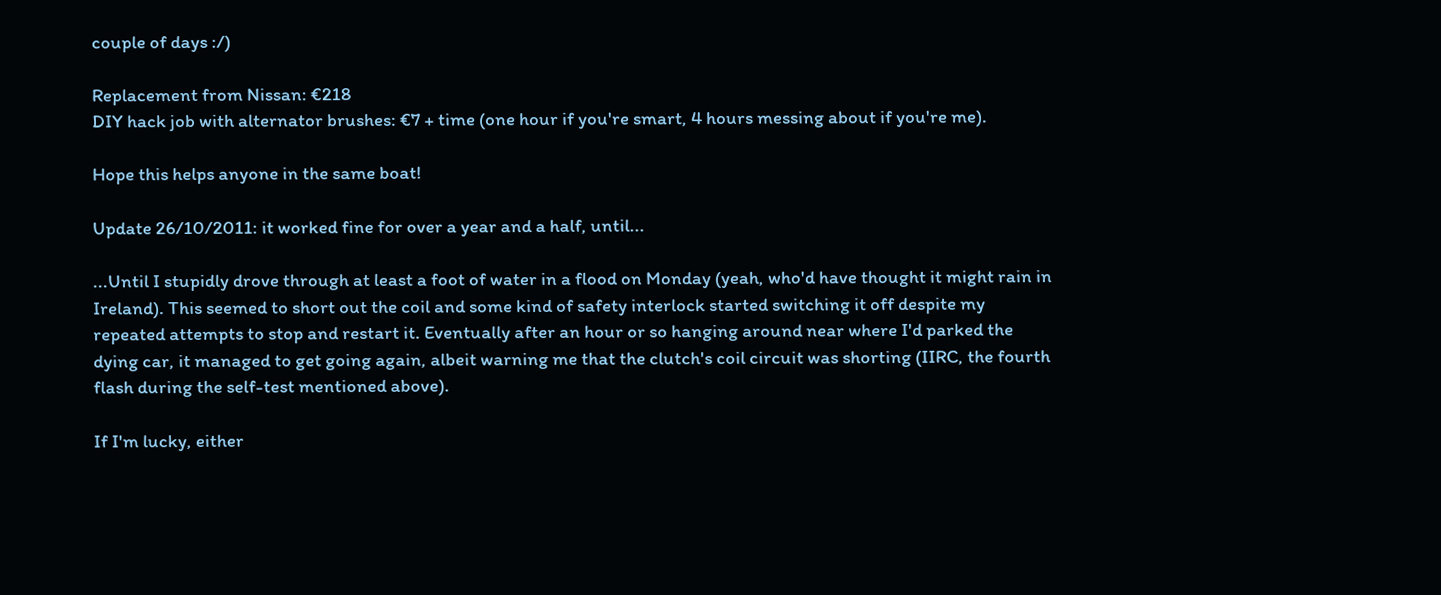couple of days :/)

Replacement from Nissan: €218
DIY hack job with alternator brushes: €7 + time (one hour if you're smart, 4 hours messing about if you're me).

Hope this helps anyone in the same boat!

Update 26/10/2011: it worked fine for over a year and a half, until...

...Until I stupidly drove through at least a foot of water in a flood on Monday (yeah, who'd have thought it might rain in Ireland). This seemed to short out the coil and some kind of safety interlock started switching it off despite my repeated attempts to stop and restart it. Eventually after an hour or so hanging around near where I'd parked the dying car, it managed to get going again, albeit warning me that the clutch's coil circuit was shorting (IIRC, the fourth flash during the self-test mentioned above).

If I'm lucky, either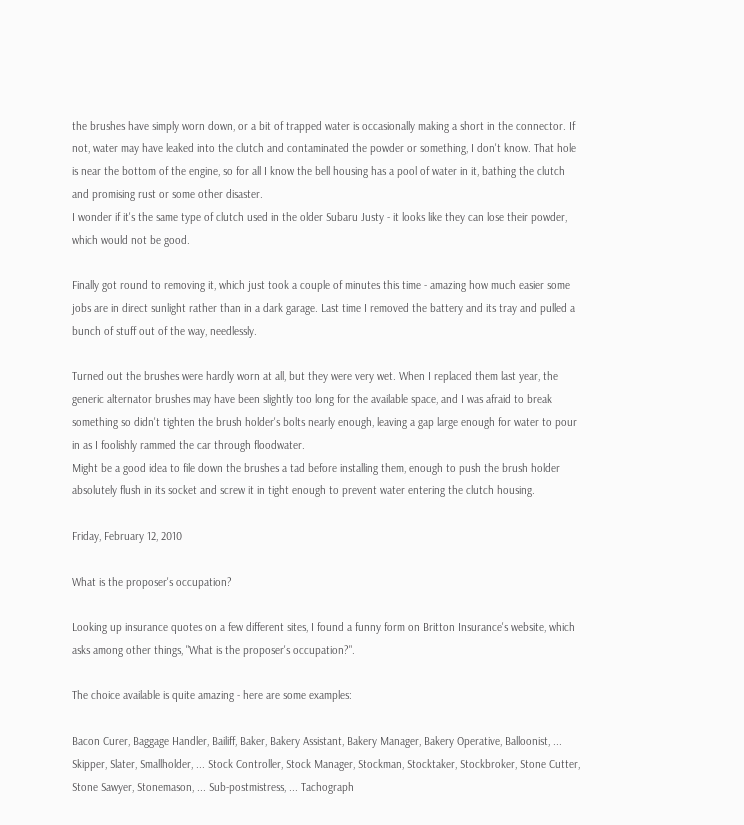the brushes have simply worn down, or a bit of trapped water is occasionally making a short in the connector. If not, water may have leaked into the clutch and contaminated the powder or something, I don't know. That hole is near the bottom of the engine, so for all I know the bell housing has a pool of water in it, bathing the clutch and promising rust or some other disaster.
I wonder if it's the same type of clutch used in the older Subaru Justy - it looks like they can lose their powder, which would not be good.

Finally got round to removing it, which just took a couple of minutes this time - amazing how much easier some jobs are in direct sunlight rather than in a dark garage. Last time I removed the battery and its tray and pulled a bunch of stuff out of the way, needlessly.

Turned out the brushes were hardly worn at all, but they were very wet. When I replaced them last year, the generic alternator brushes may have been slightly too long for the available space, and I was afraid to break something so didn't tighten the brush holder's bolts nearly enough, leaving a gap large enough for water to pour in as I foolishly rammed the car through floodwater.
Might be a good idea to file down the brushes a tad before installing them, enough to push the brush holder absolutely flush in its socket and screw it in tight enough to prevent water entering the clutch housing.

Friday, February 12, 2010

What is the proposer's occupation?

Looking up insurance quotes on a few different sites, I found a funny form on Britton Insurance's website, which asks among other things, "What is the proposer's occupation?".

The choice available is quite amazing - here are some examples:

Bacon Curer, Baggage Handler, Bailiff, Baker, Bakery Assistant, Bakery Manager, Bakery Operative, Balloonist, ... Skipper, Slater, Smallholder, ... Stock Controller, Stock Manager, Stockman, Stocktaker, Stockbroker, Stone Cutter, Stone Sawyer, Stonemason, ... Sub-postmistress, ... Tachograph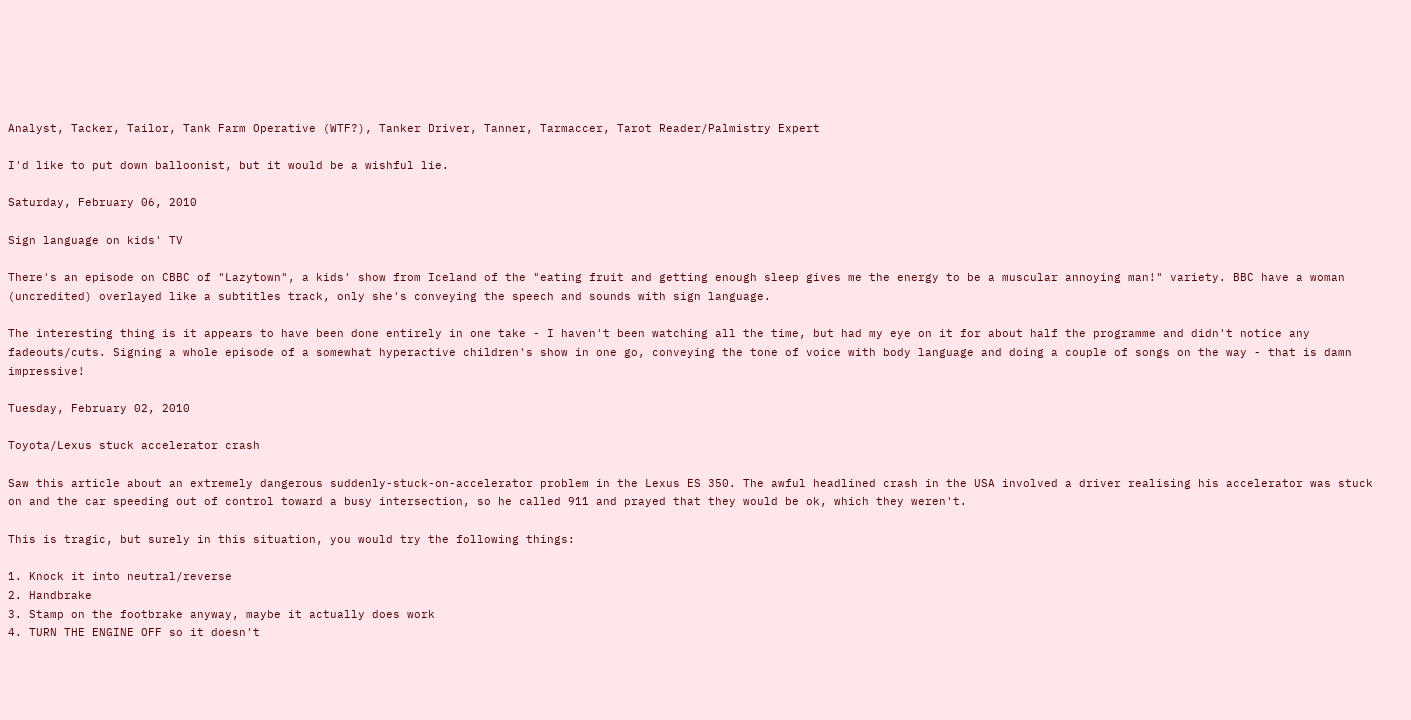Analyst, Tacker, Tailor, Tank Farm Operative (WTF?), Tanker Driver, Tanner, Tarmaccer, Tarot Reader/Palmistry Expert

I'd like to put down balloonist, but it would be a wishful lie.

Saturday, February 06, 2010

Sign language on kids' TV

There's an episode on CBBC of "Lazytown", a kids' show from Iceland of the "eating fruit and getting enough sleep gives me the energy to be a muscular annoying man!" variety. BBC have a woman (uncredited) overlayed like a subtitles track, only she's conveying the speech and sounds with sign language.

The interesting thing is it appears to have been done entirely in one take - I haven't been watching all the time, but had my eye on it for about half the programme and didn't notice any fadeouts/cuts. Signing a whole episode of a somewhat hyperactive children's show in one go, conveying the tone of voice with body language and doing a couple of songs on the way - that is damn impressive!

Tuesday, February 02, 2010

Toyota/Lexus stuck accelerator crash

Saw this article about an extremely dangerous suddenly-stuck-on-accelerator problem in the Lexus ES 350. The awful headlined crash in the USA involved a driver realising his accelerator was stuck on and the car speeding out of control toward a busy intersection, so he called 911 and prayed that they would be ok, which they weren't.

This is tragic, but surely in this situation, you would try the following things:

1. Knock it into neutral/reverse
2. Handbrake
3. Stamp on the footbrake anyway, maybe it actually does work
4. TURN THE ENGINE OFF so it doesn't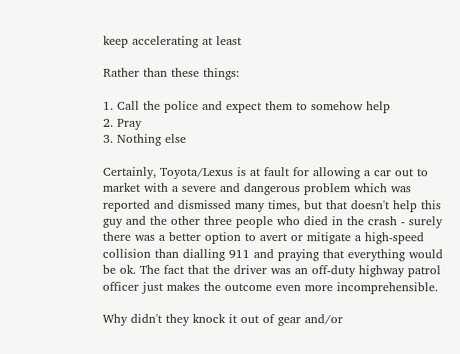keep accelerating at least

Rather than these things:

1. Call the police and expect them to somehow help
2. Pray
3. Nothing else

Certainly, Toyota/Lexus is at fault for allowing a car out to market with a severe and dangerous problem which was reported and dismissed many times, but that doesn't help this guy and the other three people who died in the crash - surely there was a better option to avert or mitigate a high-speed collision than dialling 911 and praying that everything would be ok. The fact that the driver was an off-duty highway patrol officer just makes the outcome even more incomprehensible.

Why didn't they knock it out of gear and/or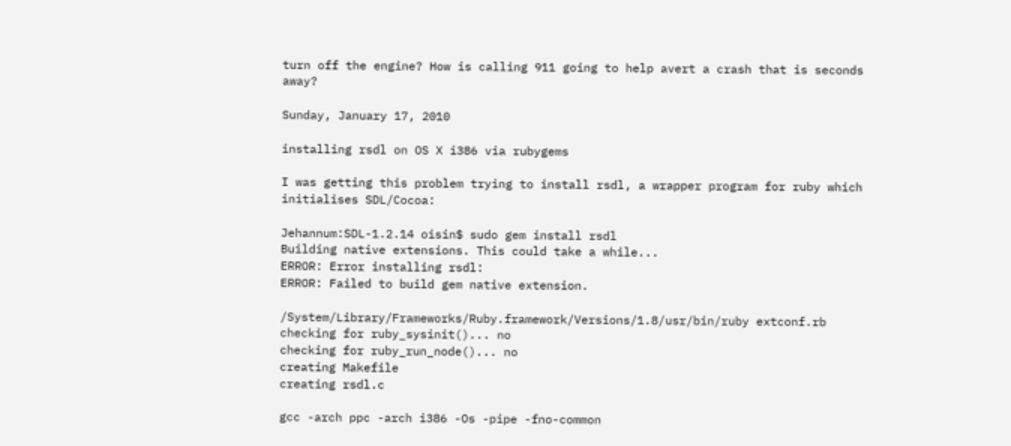turn off the engine? How is calling 911 going to help avert a crash that is seconds away?

Sunday, January 17, 2010

installing rsdl on OS X i386 via rubygems

I was getting this problem trying to install rsdl, a wrapper program for ruby which initialises SDL/Cocoa:

Jehannum:SDL-1.2.14 oisin$ sudo gem install rsdl
Building native extensions. This could take a while...
ERROR: Error installing rsdl:
ERROR: Failed to build gem native extension.

/System/Library/Frameworks/Ruby.framework/Versions/1.8/usr/bin/ruby extconf.rb
checking for ruby_sysinit()... no
checking for ruby_run_node()... no
creating Makefile
creating rsdl.c

gcc -arch ppc -arch i386 -Os -pipe -fno-common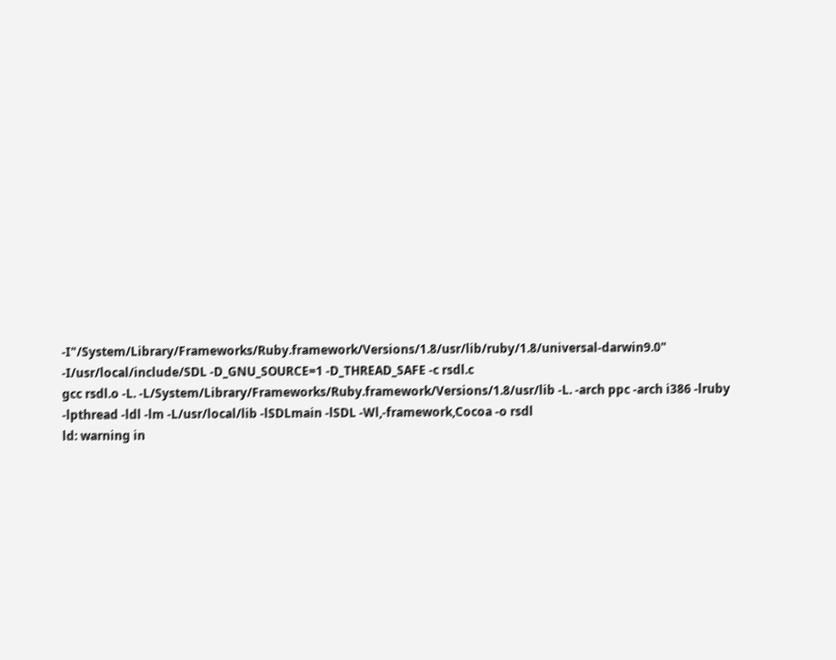-I"/System/Library/Frameworks/Ruby.framework/Versions/1.8/usr/lib/ruby/1.8/universal-darwin9.0" -I/usr/local/include/SDL -D_GNU_SOURCE=1 -D_THREAD_SAFE -c rsdl.c
gcc rsdl.o -L. -L/System/Library/Frameworks/Ruby.framework/Versions/1.8/usr/lib -L. -arch ppc -arch i386 -lruby -lpthread -ldl -lm -L/usr/local/lib -lSDLmain -lSDL -Wl,-framework,Cocoa -o rsdl
ld: warning in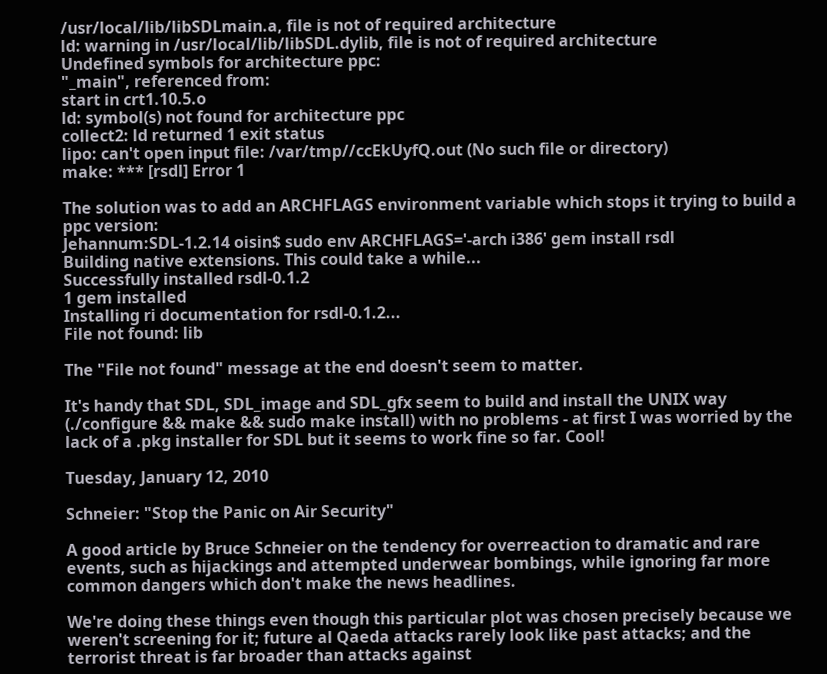/usr/local/lib/libSDLmain.a, file is not of required architecture
ld: warning in /usr/local/lib/libSDL.dylib, file is not of required architecture
Undefined symbols for architecture ppc:
"_main", referenced from:
start in crt1.10.5.o
ld: symbol(s) not found for architecture ppc
collect2: ld returned 1 exit status
lipo: can't open input file: /var/tmp//ccEkUyfQ.out (No such file or directory)
make: *** [rsdl] Error 1

The solution was to add an ARCHFLAGS environment variable which stops it trying to build a ppc version:
Jehannum:SDL-1.2.14 oisin$ sudo env ARCHFLAGS='-arch i386' gem install rsdl
Building native extensions. This could take a while...
Successfully installed rsdl-0.1.2
1 gem installed
Installing ri documentation for rsdl-0.1.2...
File not found: lib

The "File not found" message at the end doesn't seem to matter.

It's handy that SDL, SDL_image and SDL_gfx seem to build and install the UNIX way (./configure && make && sudo make install) with no problems - at first I was worried by the lack of a .pkg installer for SDL but it seems to work fine so far. Cool!

Tuesday, January 12, 2010

Schneier: "Stop the Panic on Air Security"

A good article by Bruce Schneier on the tendency for overreaction to dramatic and rare events, such as hijackings and attempted underwear bombings, while ignoring far more common dangers which don't make the news headlines.

We're doing these things even though this particular plot was chosen precisely because we weren't screening for it; future al Qaeda attacks rarely look like past attacks; and the terrorist threat is far broader than attacks against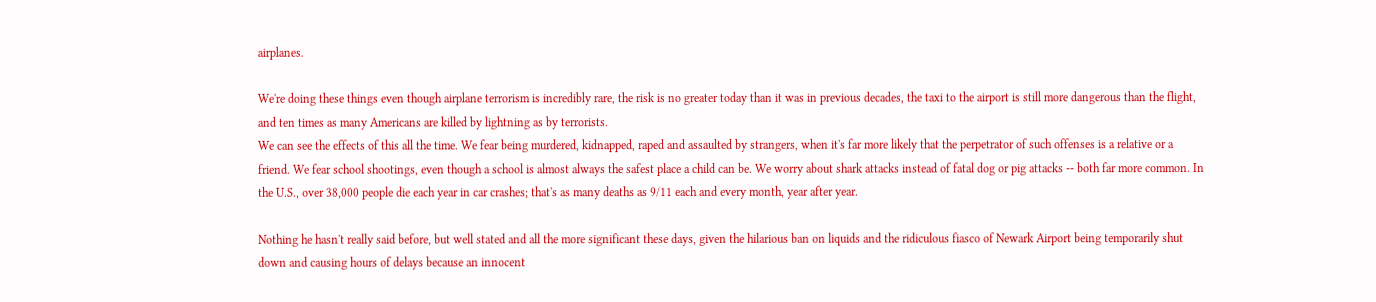airplanes.

We're doing these things even though airplane terrorism is incredibly rare, the risk is no greater today than it was in previous decades, the taxi to the airport is still more dangerous than the flight, and ten times as many Americans are killed by lightning as by terrorists.
We can see the effects of this all the time. We fear being murdered, kidnapped, raped and assaulted by strangers, when it's far more likely that the perpetrator of such offenses is a relative or a friend. We fear school shootings, even though a school is almost always the safest place a child can be. We worry about shark attacks instead of fatal dog or pig attacks -- both far more common. In the U.S., over 38,000 people die each year in car crashes; that's as many deaths as 9/11 each and every month, year after year.

Nothing he hasn't really said before, but well stated and all the more significant these days, given the hilarious ban on liquids and the ridiculous fiasco of Newark Airport being temporarily shut down and causing hours of delays because an innocent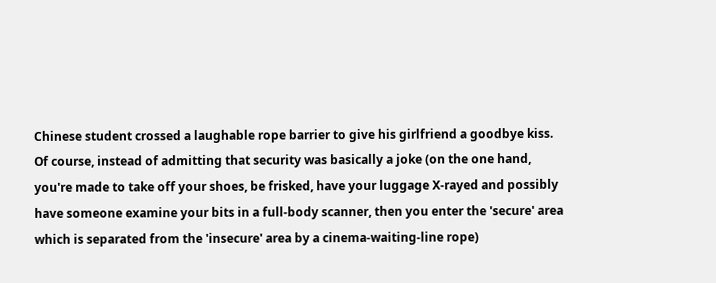Chinese student crossed a laughable rope barrier to give his girlfriend a goodbye kiss.
Of course, instead of admitting that security was basically a joke (on the one hand, you're made to take off your shoes, be frisked, have your luggage X-rayed and possibly have someone examine your bits in a full-body scanner, then you enter the 'secure' area which is separated from the 'insecure' area by a cinema-waiting-line rope)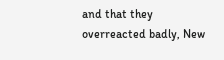and that they overreacted badly, New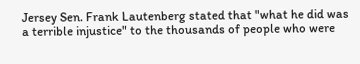Jersey Sen. Frank Lautenberg stated that "what he did was a terrible injustice" to the thousands of people who were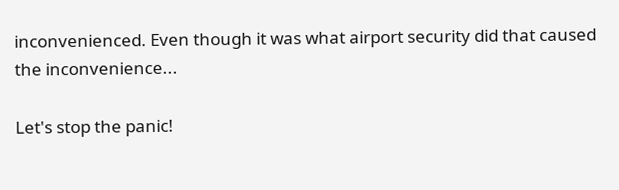inconvenienced. Even though it was what airport security did that caused the inconvenience...

Let's stop the panic!